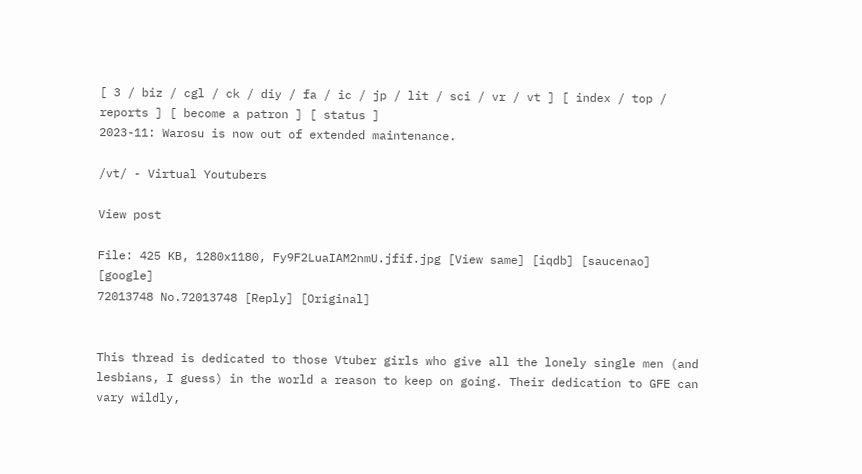[ 3 / biz / cgl / ck / diy / fa / ic / jp / lit / sci / vr / vt ] [ index / top / reports ] [ become a patron ] [ status ]
2023-11: Warosu is now out of extended maintenance.

/vt/ - Virtual Youtubers

View post

File: 425 KB, 1280x1180, Fy9F2LuaIAM2nmU.jfif.jpg [View same] [iqdb] [saucenao] [google]
72013748 No.72013748 [Reply] [Original]


This thread is dedicated to those Vtuber girls who give all the lonely single men (and lesbians, I guess) in the world a reason to keep on going. Their dedication to GFE can vary wildly,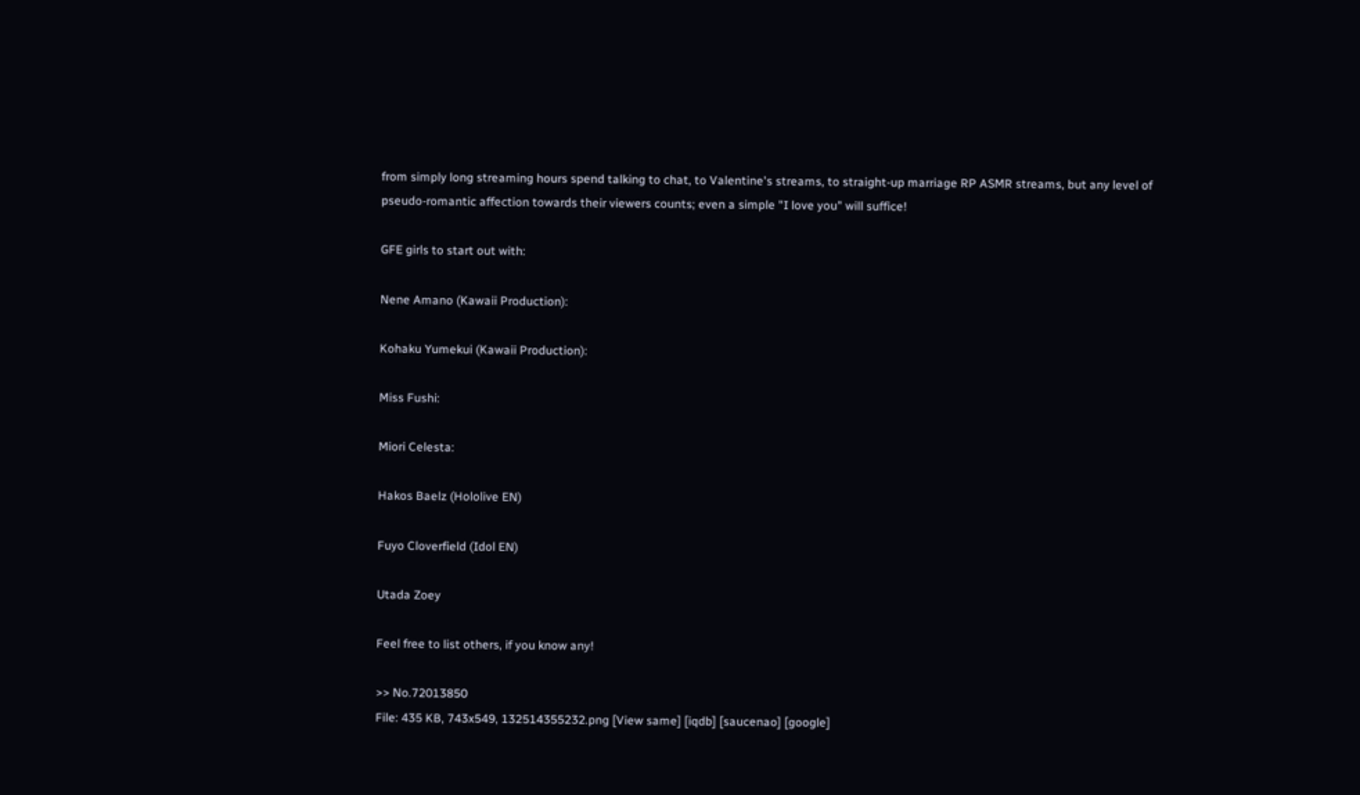from simply long streaming hours spend talking to chat, to Valentine's streams, to straight-up marriage RP ASMR streams, but any level of pseudo-romantic affection towards their viewers counts; even a simple "I love you" will suffice!

GFE girls to start out with:

Nene Amano (Kawaii Production):

Kohaku Yumekui (Kawaii Production):

Miss Fushi:

Miori Celesta:

Hakos Baelz (Hololive EN)

Fuyo Cloverfield (Idol EN)

Utada Zoey

Feel free to list others, if you know any!

>> No.72013850
File: 435 KB, 743x549, 132514355232.png [View same] [iqdb] [saucenao] [google]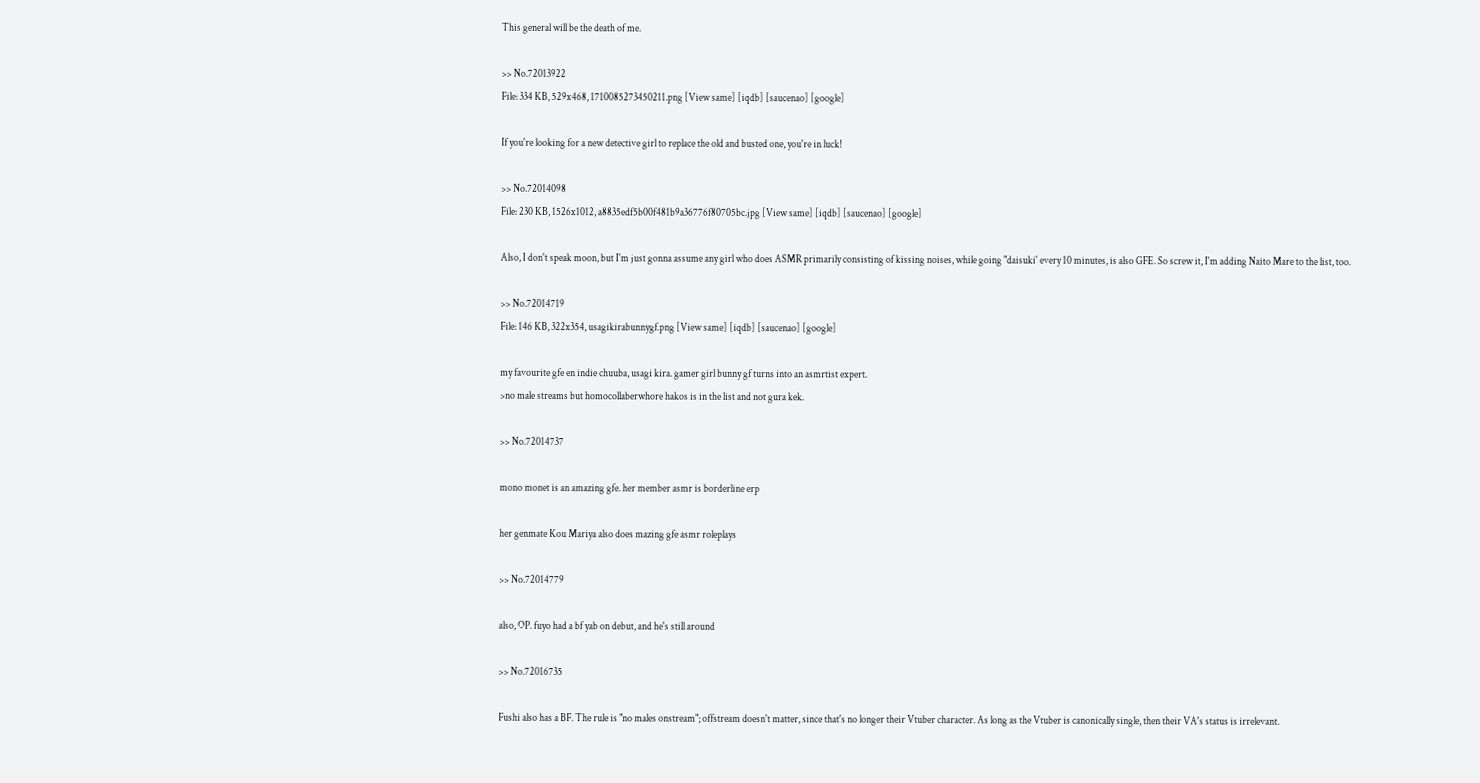This general will be the death of me.

>> No.72013922
File: 334 KB, 529x468, 1710085273450211.png [View same] [iqdb] [saucenao] [google]

If you're looking for a new detective girl to replace the old and busted one, you're in luck!

>> No.72014098
File: 230 KB, 1526x1012, a8835edf5b00f481b9a36776f80705bc.jpg [View same] [iqdb] [saucenao] [google]

Also, I don't speak moon, but I'm just gonna assume any girl who does ASMR primarily consisting of kissing noises, while going "daisuki' every 10 minutes, is also GFE. So screw it, I'm adding Naito Mare to the list, too.

>> No.72014719
File: 146 KB, 322x354, usagikirabunnygf.png [View same] [iqdb] [saucenao] [google]

my favourite gfe en indie chuuba, usagi kira. gamer girl bunny gf turns into an asmrtist expert.
>no male streams but homocollaberwhore hakos is in the list and not gura kek.

>> No.72014737

mono monet is an amazing gfe. her member asmr is borderline erp

her genmate Kou Mariya also does mazing gfe asmr roleplays

>> No.72014779

also, OP. fuyo had a bf yab on debut, and he's still around

>> No.72016735

Fushi also has a BF. The rule is "no males onstream"; offstream doesn't matter, since that's no longer their Vtuber character. As long as the Vtuber is canonically single, then their VA's status is irrelevant.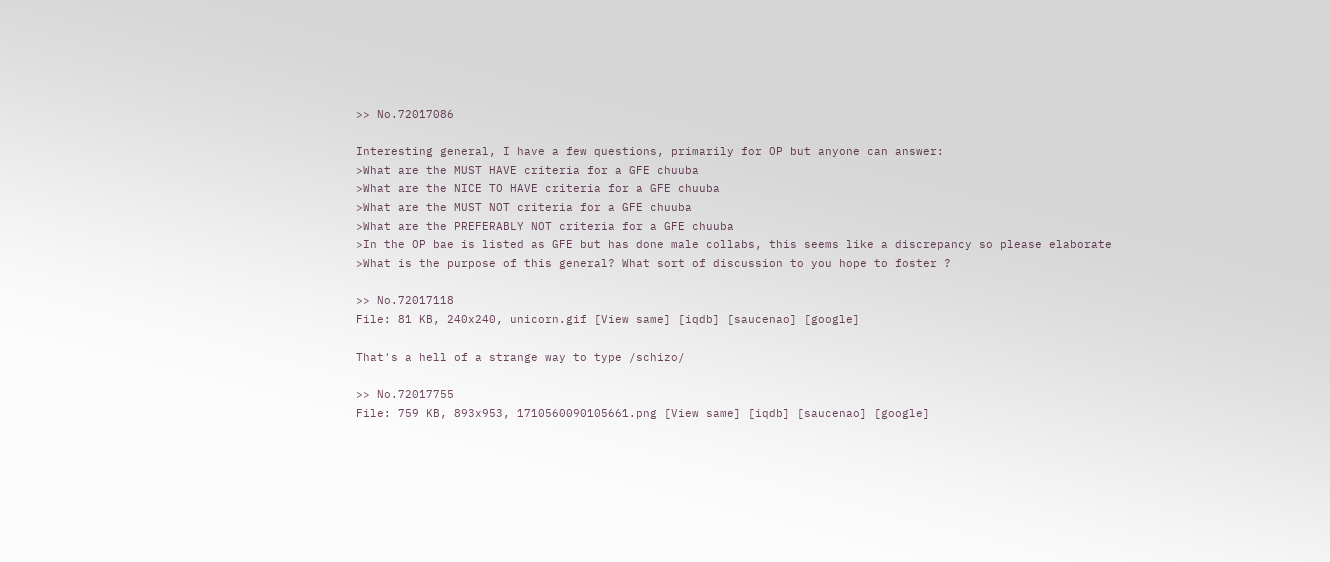>> No.72017086

Interesting general, I have a few questions, primarily for OP but anyone can answer:
>What are the MUST HAVE criteria for a GFE chuuba
>What are the NICE TO HAVE criteria for a GFE chuuba
>What are the MUST NOT criteria for a GFE chuuba
>What are the PREFERABLY NOT criteria for a GFE chuuba
>In the OP bae is listed as GFE but has done male collabs, this seems like a discrepancy so please elaborate
>What is the purpose of this general? What sort of discussion to you hope to foster ?

>> No.72017118
File: 81 KB, 240x240, unicorn.gif [View same] [iqdb] [saucenao] [google]

That's a hell of a strange way to type /schizo/

>> No.72017755
File: 759 KB, 893x953, 1710560090105661.png [View same] [iqdb] [saucenao] [google]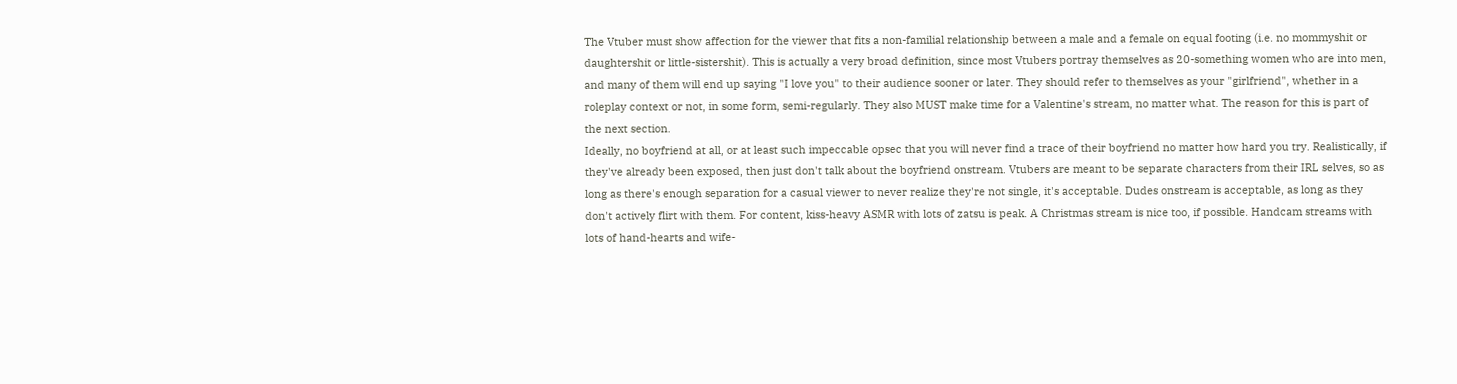The Vtuber must show affection for the viewer that fits a non-familial relationship between a male and a female on equal footing (i.e. no mommyshit or daughtershit or little-sistershit). This is actually a very broad definition, since most Vtubers portray themselves as 20-something women who are into men, and many of them will end up saying "I love you" to their audience sooner or later. They should refer to themselves as your "girlfriend", whether in a roleplay context or not, in some form, semi-regularly. They also MUST make time for a Valentine's stream, no matter what. The reason for this is part of the next section.
Ideally, no boyfriend at all, or at least such impeccable opsec that you will never find a trace of their boyfriend no matter how hard you try. Realistically, if they've already been exposed, then just don't talk about the boyfriend onstream. Vtubers are meant to be separate characters from their IRL selves, so as long as there's enough separation for a casual viewer to never realize they're not single, it's acceptable. Dudes onstream is acceptable, as long as they don't actively flirt with them. For content, kiss-heavy ASMR with lots of zatsu is peak. A Christmas stream is nice too, if possible. Handcam streams with lots of hand-hearts and wife-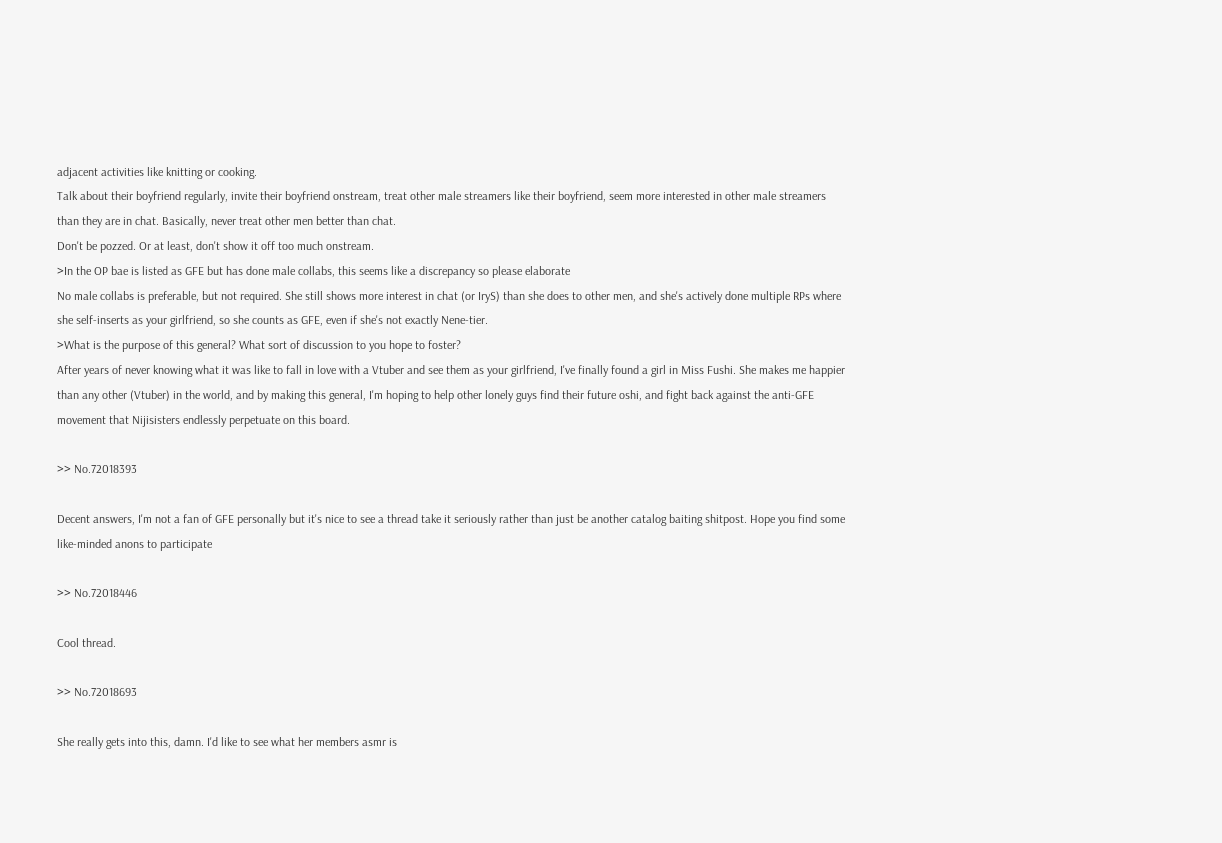adjacent activities like knitting or cooking.
Talk about their boyfriend regularly, invite their boyfriend onstream, treat other male streamers like their boyfriend, seem more interested in other male streamers than they are in chat. Basically, never treat other men better than chat.
Don't be pozzed. Or at least, don't show it off too much onstream.
>In the OP bae is listed as GFE but has done male collabs, this seems like a discrepancy so please elaborate
No male collabs is preferable, but not required. She still shows more interest in chat (or IryS) than she does to other men, and she's actively done multiple RPs where she self-inserts as your girlfriend, so she counts as GFE, even if she's not exactly Nene-tier.
>What is the purpose of this general? What sort of discussion to you hope to foster?
After years of never knowing what it was like to fall in love with a Vtuber and see them as your girlfriend, I've finally found a girl in Miss Fushi. She makes me happier than any other (Vtuber) in the world, and by making this general, I'm hoping to help other lonely guys find their future oshi, and fight back against the anti-GFE movement that Nijisisters endlessly perpetuate on this board.

>> No.72018393

Decent answers, I'm not a fan of GFE personally but it's nice to see a thread take it seriously rather than just be another catalog baiting shitpost. Hope you find some like-minded anons to participate

>> No.72018446

Cool thread.

>> No.72018693

She really gets into this, damn. I'd like to see what her members asmr is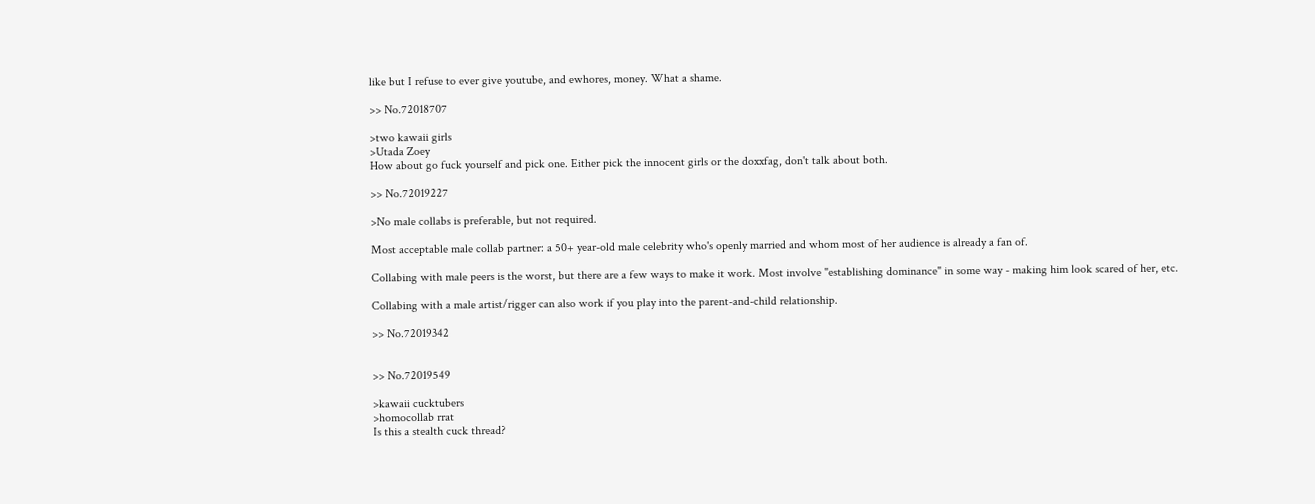like but I refuse to ever give youtube, and ewhores, money. What a shame.

>> No.72018707

>two kawaii girls
>Utada Zoey
How about go fuck yourself and pick one. Either pick the innocent girls or the doxxfag, don't talk about both.

>> No.72019227

>No male collabs is preferable, but not required.

Most acceptable male collab partner: a 50+ year-old male celebrity who's openly married and whom most of her audience is already a fan of.

Collabing with male peers is the worst, but there are a few ways to make it work. Most involve "establishing dominance" in some way - making him look scared of her, etc.

Collabing with a male artist/rigger can also work if you play into the parent-and-child relationship.

>> No.72019342


>> No.72019549

>kawaii cucktubers
>homocollab rrat
Is this a stealth cuck thread?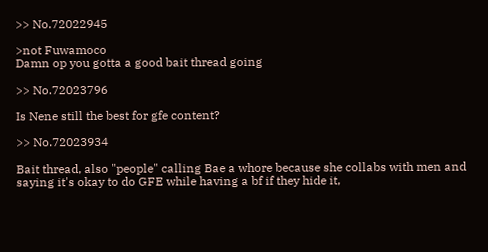>> No.72022945

>not Fuwamoco
Damn op you gotta a good bait thread going

>> No.72023796

Is Nene still the best for gfe content?

>> No.72023934

Bait thread, also "people" calling Bae a whore because she collabs with men and saying it's okay to do GFE while having a bf if they hide it,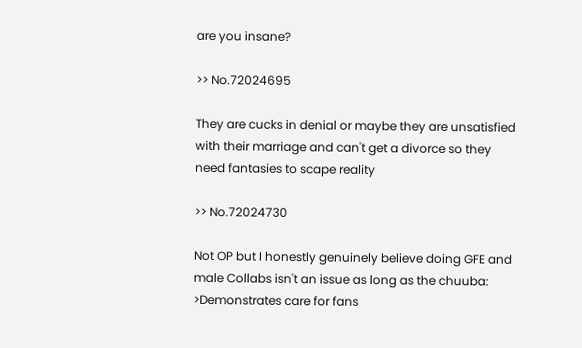are you insane?

>> No.72024695

They are cucks in denial or maybe they are unsatisfied with their marriage and can't get a divorce so they need fantasies to scape reality

>> No.72024730

Not OP but I honestly genuinely believe doing GFE and male Collabs isn't an issue as long as the chuuba:
>Demonstrates care for fans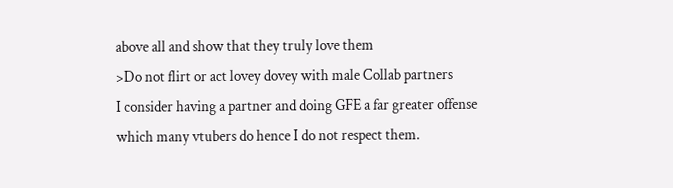above all and show that they truly love them
>Do not flirt or act lovey dovey with male Collab partners
I consider having a partner and doing GFE a far greater offense which many vtubers do hence I do not respect them.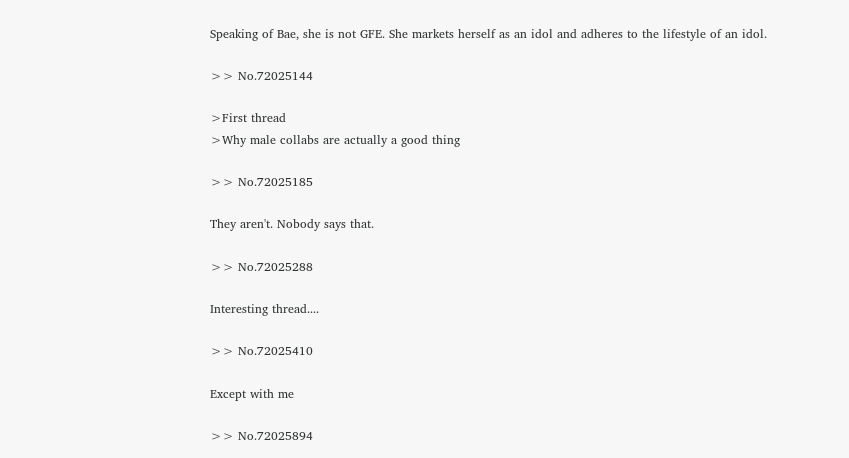Speaking of Bae, she is not GFE. She markets herself as an idol and adheres to the lifestyle of an idol.

>> No.72025144

>First thread
>Why male collabs are actually a good thing

>> No.72025185

They aren't. Nobody says that.

>> No.72025288

Interesting thread....

>> No.72025410

Except with me

>> No.72025894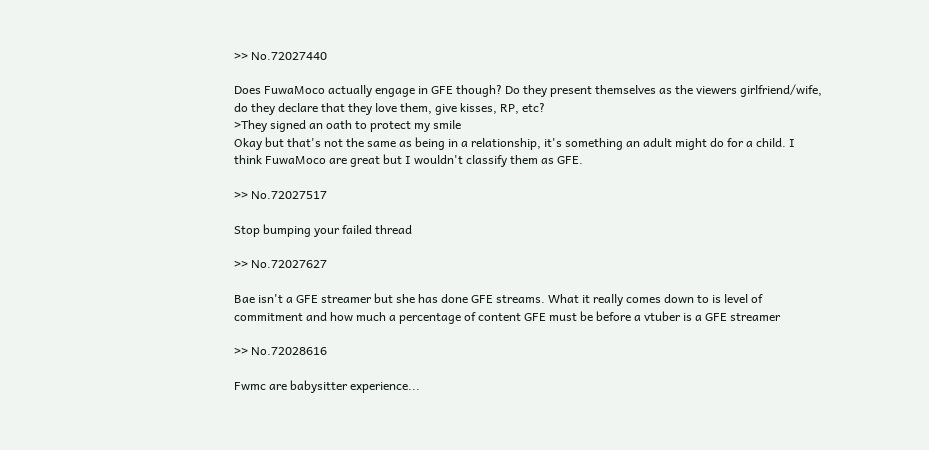>> No.72027440

Does FuwaMoco actually engage in GFE though? Do they present themselves as the viewers girlfriend/wife, do they declare that they love them, give kisses, RP, etc?
>They signed an oath to protect my smile
Okay but that's not the same as being in a relationship, it's something an adult might do for a child. I think FuwaMoco are great but I wouldn't classify them as GFE.

>> No.72027517

Stop bumping your failed thread

>> No.72027627

Bae isn't a GFE streamer but she has done GFE streams. What it really comes down to is level of commitment and how much a percentage of content GFE must be before a vtuber is a GFE streamer

>> No.72028616

Fwmc are babysitter experience...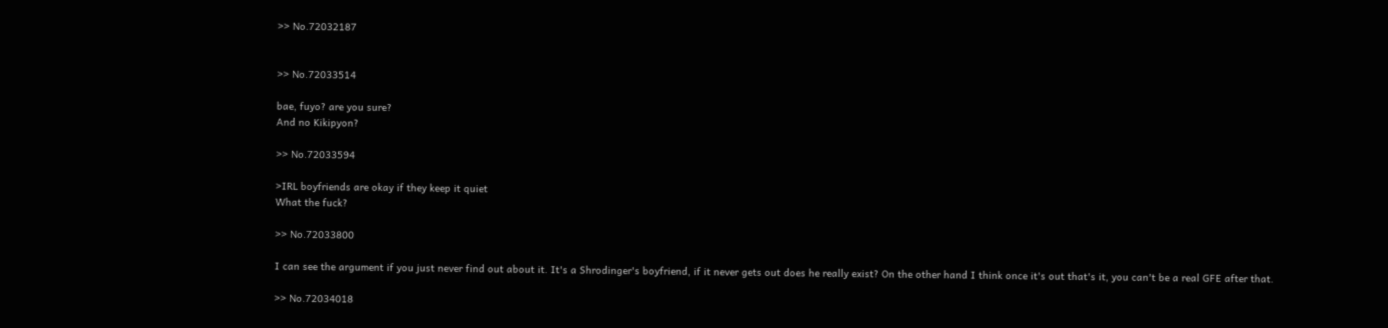>> No.72032187


>> No.72033514

bae, fuyo? are you sure?
And no Kikipyon?

>> No.72033594

>IRL boyfriends are okay if they keep it quiet
What the fuck?

>> No.72033800

I can see the argument if you just never find out about it. It's a Shrodinger's boyfriend, if it never gets out does he really exist? On the other hand I think once it's out that's it, you can't be a real GFE after that.

>> No.72034018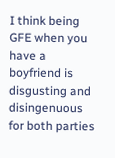I think being GFE when you have a boyfriend is disgusting and disingenuous for both parties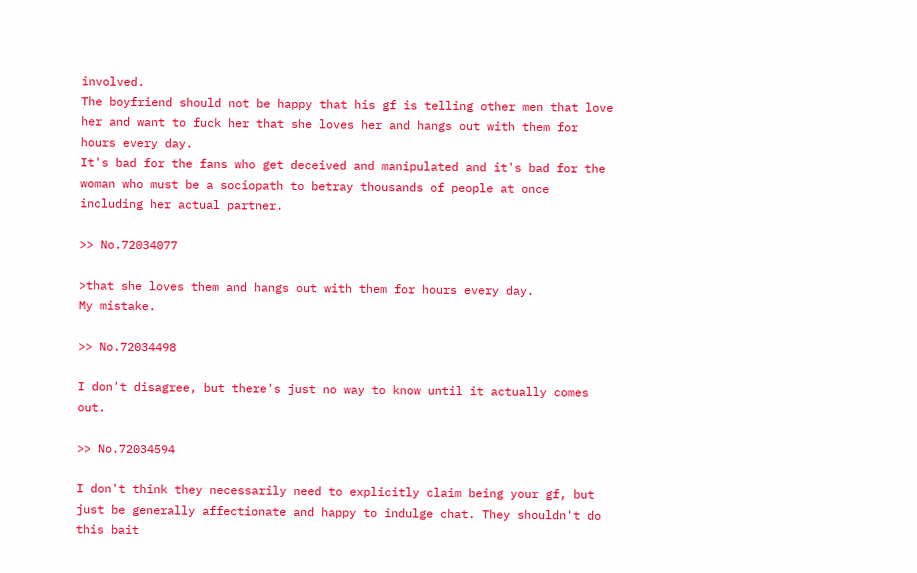involved.
The boyfriend should not be happy that his gf is telling other men that love her and want to fuck her that she loves her and hangs out with them for hours every day.
It's bad for the fans who get deceived and manipulated and it's bad for the woman who must be a sociopath to betray thousands of people at once including her actual partner.

>> No.72034077

>that she loves them and hangs out with them for hours every day.
My mistake.

>> No.72034498

I don't disagree, but there's just no way to know until it actually comes out.

>> No.72034594

I don't think they necessarily need to explicitly claim being your gf, but just be generally affectionate and happy to indulge chat. They shouldn't do this bait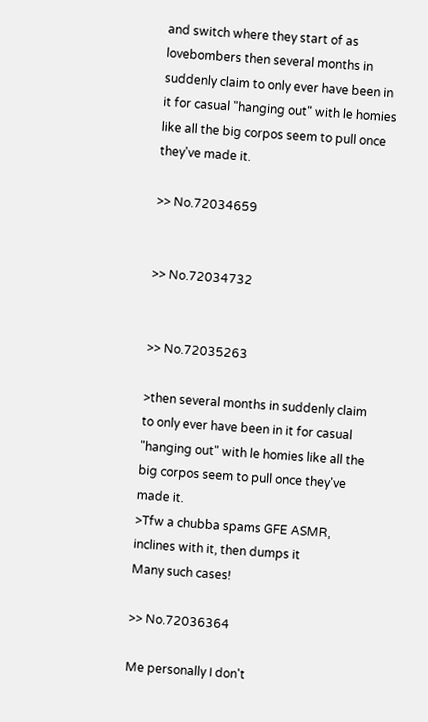and switch where they start of as lovebombers then several months in suddenly claim to only ever have been in it for casual "hanging out" with le homies like all the big corpos seem to pull once they've made it.

>> No.72034659


>> No.72034732


>> No.72035263

>then several months in suddenly claim to only ever have been in it for casual "hanging out" with le homies like all the big corpos seem to pull once they've made it.
>Tfw a chubba spams GFE ASMR, inclines with it, then dumps it
Many such cases!

>> No.72036364

Me personally I don't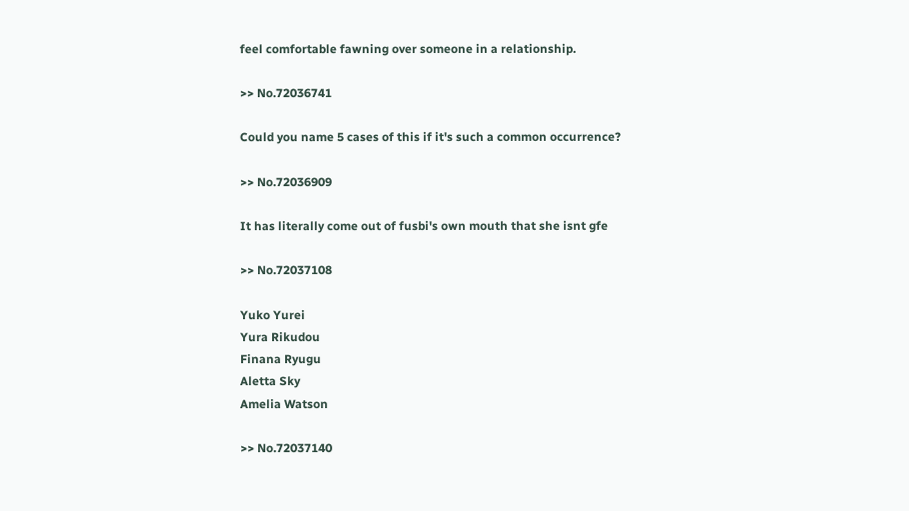feel comfortable fawning over someone in a relationship.

>> No.72036741

Could you name 5 cases of this if it's such a common occurrence?

>> No.72036909

It has literally come out of fusbi's own mouth that she isnt gfe

>> No.72037108

Yuko Yurei
Yura Rikudou
Finana Ryugu
Aletta Sky
Amelia Watson

>> No.72037140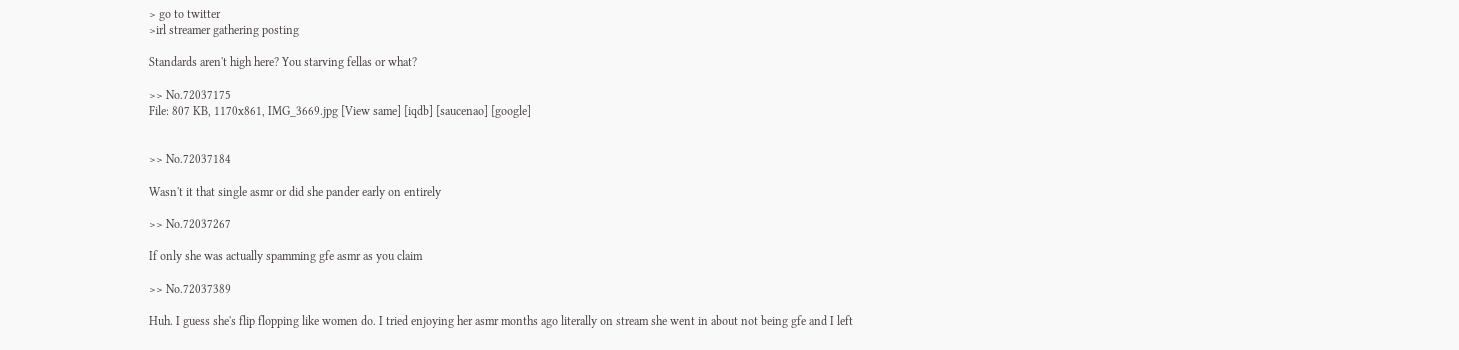> go to twitter
>irl streamer gathering posting

Standards aren't high here? You starving fellas or what?

>> No.72037175
File: 807 KB, 1170x861, IMG_3669.jpg [View same] [iqdb] [saucenao] [google]


>> No.72037184

Wasn't it that single asmr or did she pander early on entirely

>> No.72037267

If only she was actually spamming gfe asmr as you claim

>> No.72037389

Huh. I guess she's flip flopping like women do. I tried enjoying her asmr months ago literally on stream she went in about not being gfe and I left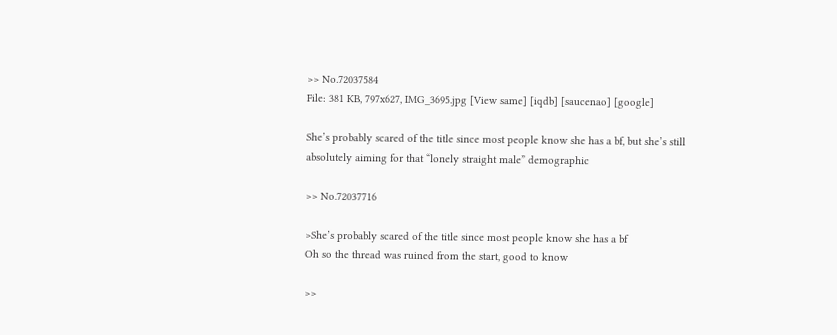>> No.72037584
File: 381 KB, 797x627, IMG_3695.jpg [View same] [iqdb] [saucenao] [google]

She’s probably scared of the title since most people know she has a bf, but she’s still absolutely aiming for that “lonely straight male” demographic

>> No.72037716

>She’s probably scared of the title since most people know she has a bf
Oh so the thread was ruined from the start, good to know

>>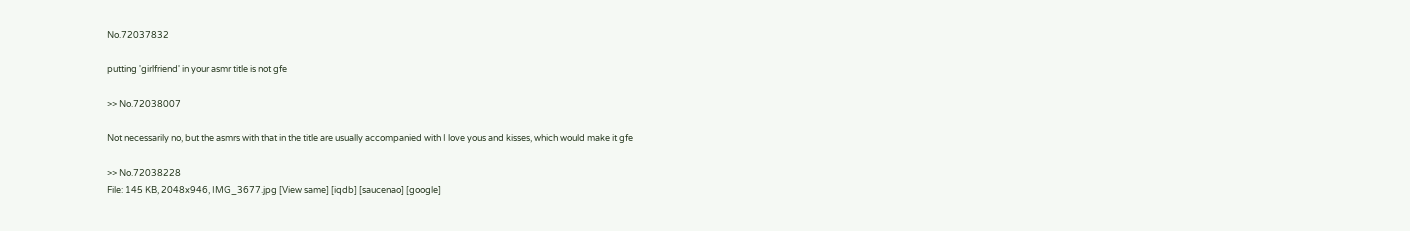No.72037832

putting 'girlfriend' in your asmr title is not gfe

>> No.72038007

Not necessarily no, but the asmrs with that in the title are usually accompanied with I love yous and kisses, which would make it gfe

>> No.72038228
File: 145 KB, 2048x946, IMG_3677.jpg [View same] [iqdb] [saucenao] [google]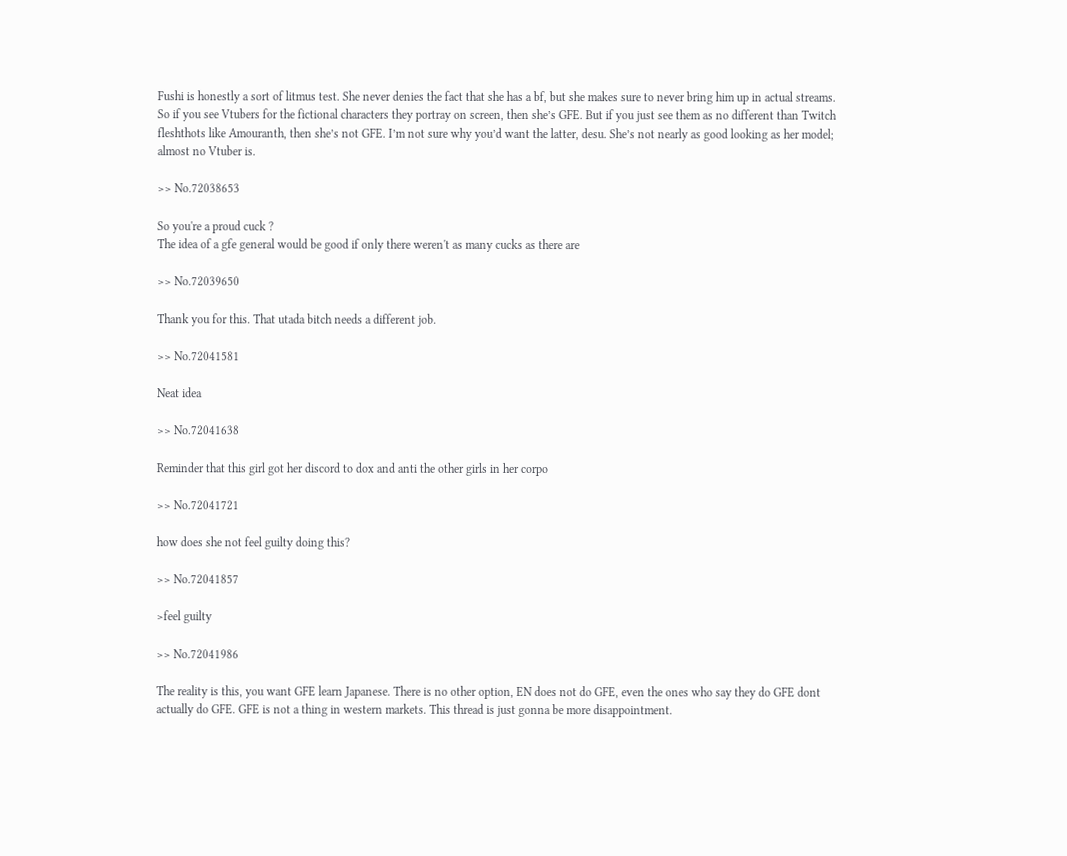Fushi is honestly a sort of litmus test. She never denies the fact that she has a bf, but she makes sure to never bring him up in actual streams. So if you see Vtubers for the fictional characters they portray on screen, then she’s GFE. But if you just see them as no different than Twitch fleshthots like Amouranth, then she’s not GFE. I’m not sure why you’d want the latter, desu. She’s not nearly as good looking as her model; almost no Vtuber is.

>> No.72038653

So you're a proud cuck ?
The idea of a gfe general would be good if only there weren't as many cucks as there are

>> No.72039650

Thank you for this. That utada bitch needs a different job.

>> No.72041581

Neat idea

>> No.72041638

Reminder that this girl got her discord to dox and anti the other girls in her corpo

>> No.72041721

how does she not feel guilty doing this?

>> No.72041857

>feel guilty

>> No.72041986

The reality is this, you want GFE learn Japanese. There is no other option, EN does not do GFE, even the ones who say they do GFE dont actually do GFE. GFE is not a thing in western markets. This thread is just gonna be more disappointment.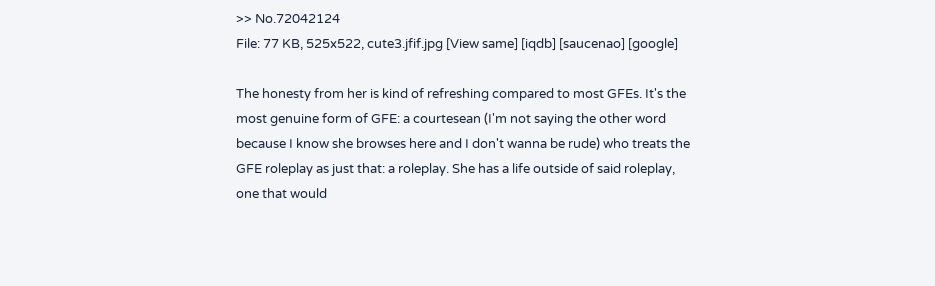>> No.72042124
File: 77 KB, 525x522, cute3.jfif.jpg [View same] [iqdb] [saucenao] [google]

The honesty from her is kind of refreshing compared to most GFEs. It's the most genuine form of GFE: a courtesean (I'm not saying the other word because I know she browses here and I don't wanna be rude) who treats the GFE roleplay as just that: a roleplay. She has a life outside of said roleplay, one that would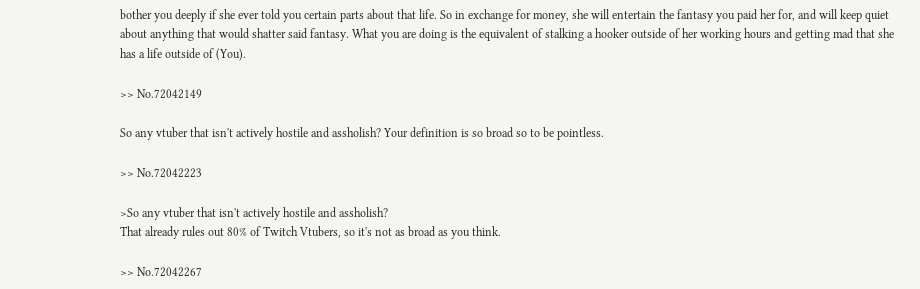bother you deeply if she ever told you certain parts about that life. So in exchange for money, she will entertain the fantasy you paid her for, and will keep quiet about anything that would shatter said fantasy. What you are doing is the equivalent of stalking a hooker outside of her working hours and getting mad that she has a life outside of (You).

>> No.72042149

So any vtuber that isn't actively hostile and assholish? Your definition is so broad so to be pointless.

>> No.72042223

>So any vtuber that isn't actively hostile and assholish?
That already rules out 80% of Twitch Vtubers, so it's not as broad as you think.

>> No.72042267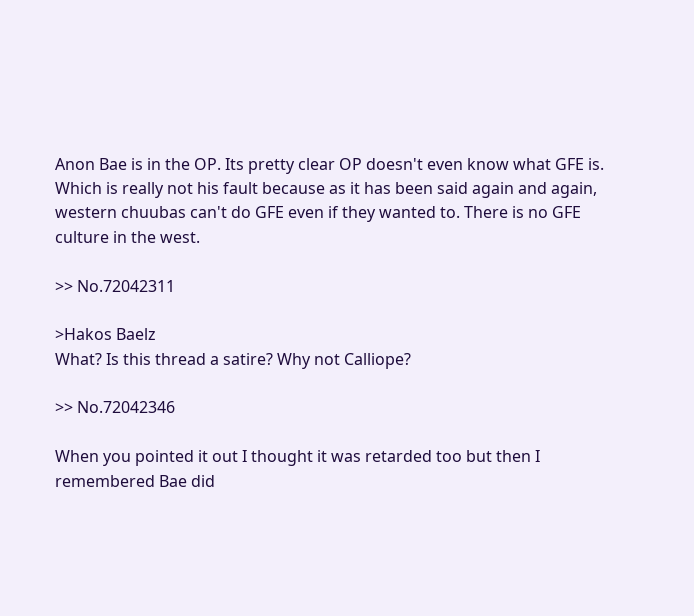Anon Bae is in the OP. Its pretty clear OP doesn't even know what GFE is. Which is really not his fault because as it has been said again and again, western chuubas can't do GFE even if they wanted to. There is no GFE culture in the west.

>> No.72042311

>Hakos Baelz
What? Is this thread a satire? Why not Calliope?

>> No.72042346

When you pointed it out I thought it was retarded too but then I remembered Bae did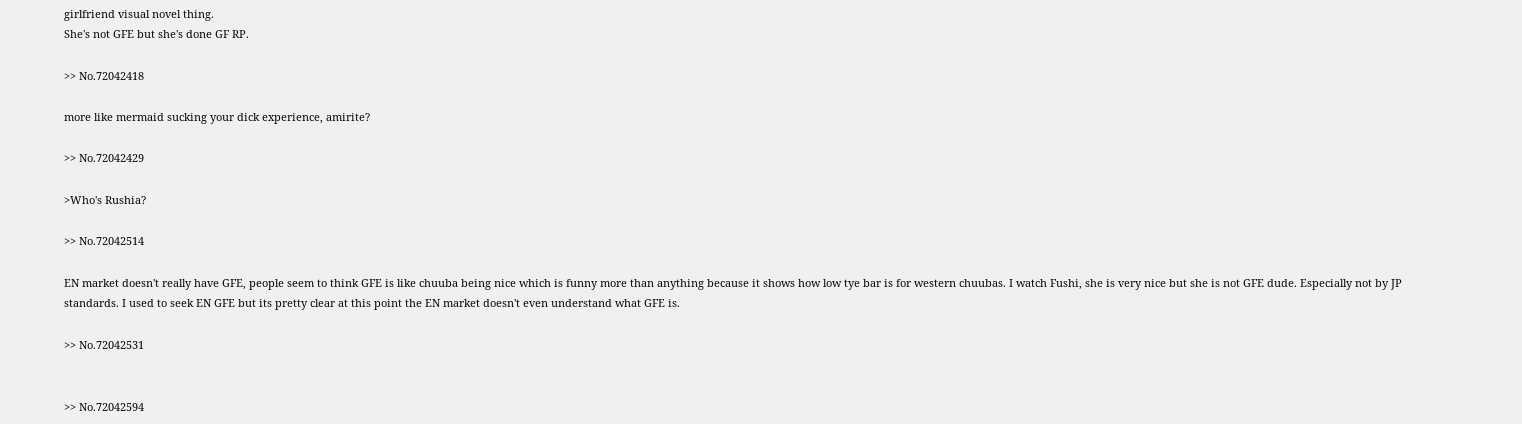girlfriend visual novel thing.
She's not GFE but she's done GF RP.

>> No.72042418

more like mermaid sucking your dick experience, amirite?

>> No.72042429

>Who's Rushia?

>> No.72042514

EN market doesn't really have GFE, people seem to think GFE is like chuuba being nice which is funny more than anything because it shows how low tye bar is for western chuubas. I watch Fushi, she is very nice but she is not GFE dude. Especially not by JP standards. I used to seek EN GFE but its pretty clear at this point the EN market doesn't even understand what GFE is.

>> No.72042531


>> No.72042594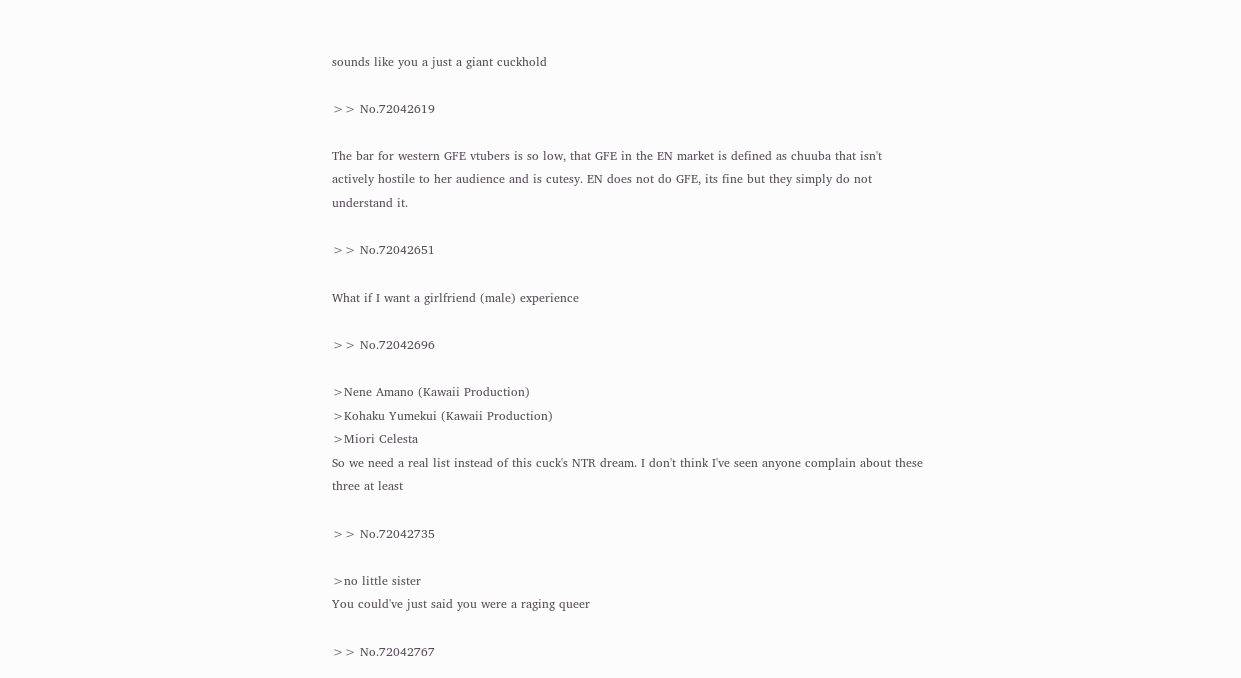sounds like you a just a giant cuckhold

>> No.72042619

The bar for western GFE vtubers is so low, that GFE in the EN market is defined as chuuba that isn't actively hostile to her audience and is cutesy. EN does not do GFE, its fine but they simply do not understand it.

>> No.72042651

What if I want a girlfriend (male) experience

>> No.72042696

>Nene Amano (Kawaii Production)
>Kohaku Yumekui (Kawaii Production)
>Miori Celesta
So we need a real list instead of this cuck's NTR dream. I don't think I've seen anyone complain about these three at least

>> No.72042735

>no little sister
You could've just said you were a raging queer

>> No.72042767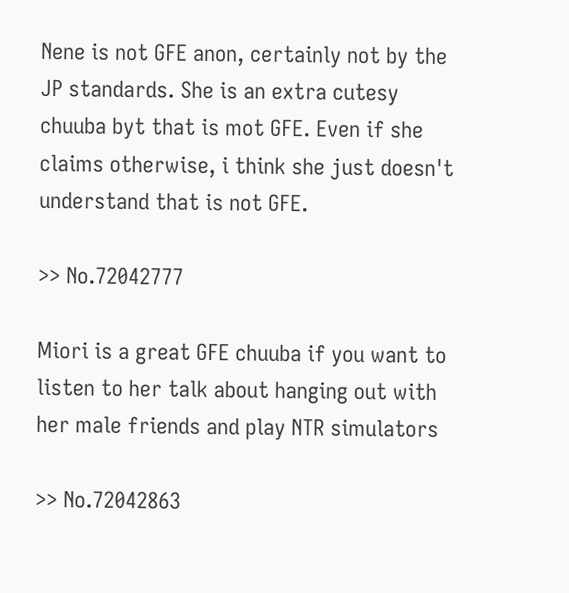Nene is not GFE anon, certainly not by the JP standards. She is an extra cutesy chuuba byt that is mot GFE. Even if she claims otherwise, i think she just doesn't understand that is not GFE.

>> No.72042777

Miori is a great GFE chuuba if you want to listen to her talk about hanging out with her male friends and play NTR simulators

>> No.72042863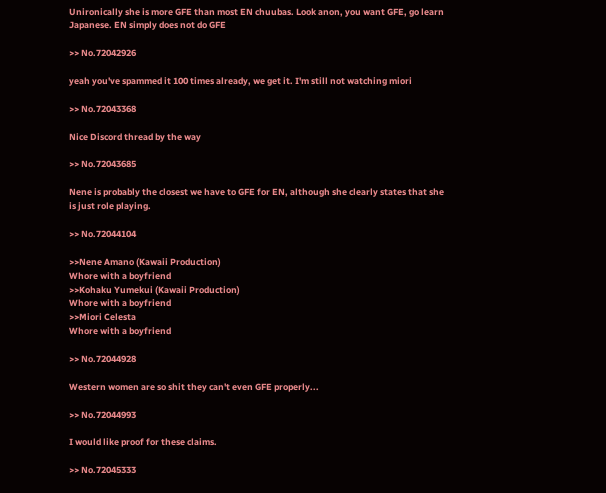Unironically she is more GFE than most EN chuubas. Look anon, you want GFE, go learn Japanese. EN simply does not do GFE

>> No.72042926

yeah you've spammed it 100 times already, we get it. I'm still not watching miori

>> No.72043368

Nice Discord thread by the way

>> No.72043685

Nene is probably the closest we have to GFE for EN, although she clearly states that she is just role playing.

>> No.72044104

>>Nene Amano (Kawaii Production)
Whore with a boyfriend
>>Kohaku Yumekui (Kawaii Production)
Whore with a boyfriend
>>Miori Celesta
Whore with a boyfriend

>> No.72044928

Western women are so shit they can't even GFE properly...

>> No.72044993

I would like proof for these claims.

>> No.72045333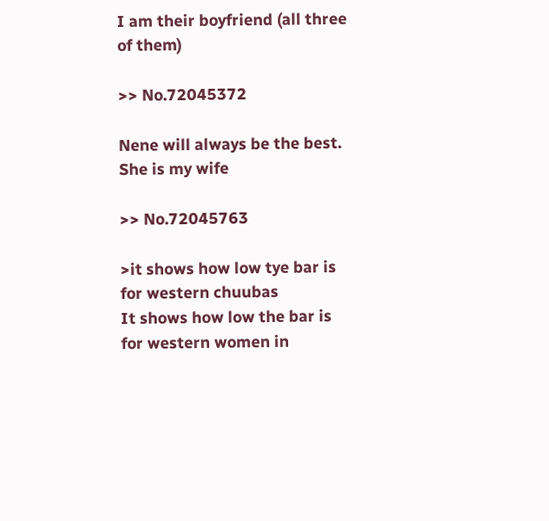I am their boyfriend (all three of them)

>> No.72045372

Nene will always be the best. She is my wife

>> No.72045763

>it shows how low tye bar is for western chuubas
It shows how low the bar is for western women in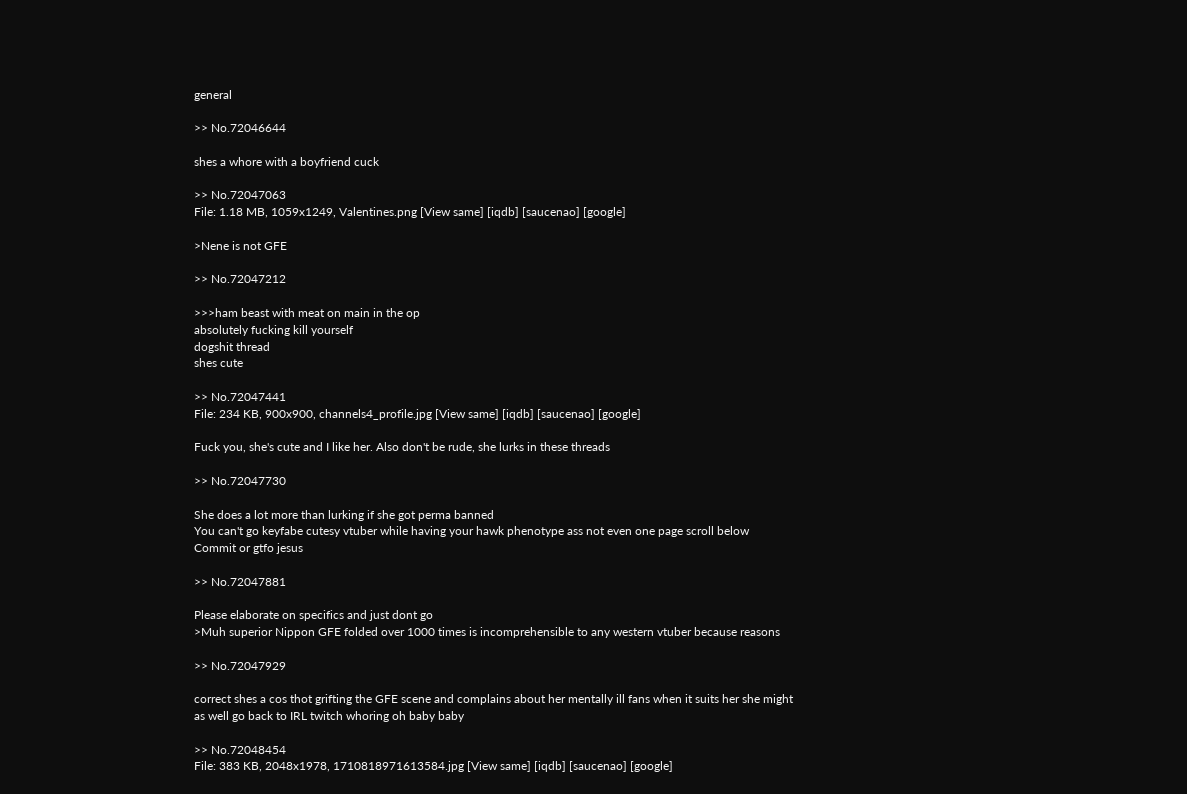general

>> No.72046644

shes a whore with a boyfriend cuck

>> No.72047063
File: 1.18 MB, 1059x1249, Valentines.png [View same] [iqdb] [saucenao] [google]

>Nene is not GFE

>> No.72047212

>>>ham beast with meat on main in the op
absolutely fucking kill yourself
dogshit thread
shes cute

>> No.72047441
File: 234 KB, 900x900, channels4_profile.jpg [View same] [iqdb] [saucenao] [google]

Fuck you, she's cute and I like her. Also don't be rude, she lurks in these threads

>> No.72047730

She does a lot more than lurking if she got perma banned
You can't go keyfabe cutesy vtuber while having your hawk phenotype ass not even one page scroll below
Commit or gtfo jesus

>> No.72047881

Please elaborate on specifics and just dont go
>Muh superior Nippon GFE folded over 1000 times is incomprehensible to any western vtuber because reasons

>> No.72047929

correct shes a cos thot grifting the GFE scene and complains about her mentally ill fans when it suits her she might as well go back to IRL twitch whoring oh baby baby

>> No.72048454
File: 383 KB, 2048x1978, 1710818971613584.jpg [View same] [iqdb] [saucenao] [google]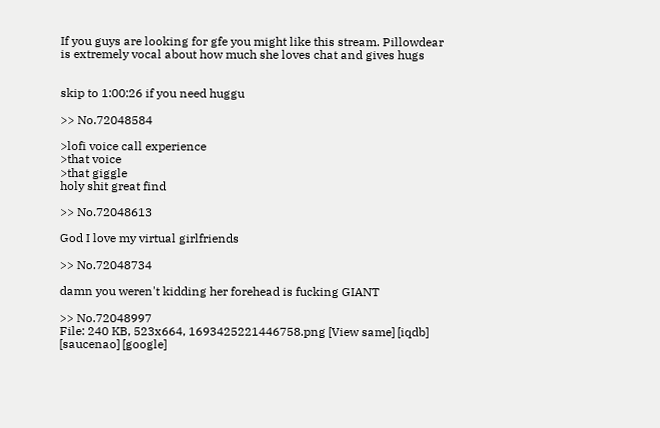If you guys are looking for gfe you might like this stream. Pillowdear is extremely vocal about how much she loves chat and gives hugs


skip to 1:00:26 if you need huggu

>> No.72048584

>lofi voice call experience
>that voice
>that giggle
holy shit great find

>> No.72048613

God I love my virtual girlfriends

>> No.72048734

damn you weren't kidding her forehead is fucking GIANT

>> No.72048997
File: 240 KB, 523x664, 1693425221446758.png [View same] [iqdb] [saucenao] [google]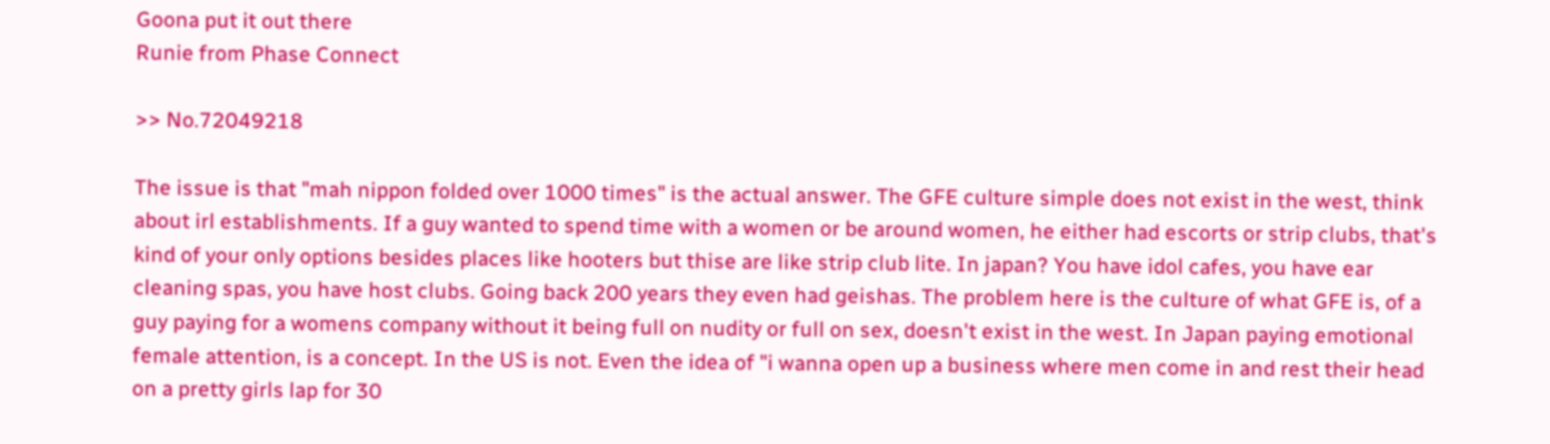Goona put it out there
Runie from Phase Connect

>> No.72049218

The issue is that "mah nippon folded over 1000 times" is the actual answer. The GFE culture simple does not exist in the west, think about irl establishments. If a guy wanted to spend time with a women or be around women, he either had escorts or strip clubs, that's kind of your only options besides places like hooters but thise are like strip club lite. In japan? You have idol cafes, you have ear cleaning spas, you have host clubs. Going back 200 years they even had geishas. The problem here is the culture of what GFE is, of a guy paying for a womens company without it being full on nudity or full on sex, doesn't exist in the west. In Japan paying emotional female attention, is a concept. In the US is not. Even the idea of "i wanna open up a business where men come in and rest their head on a pretty girls lap for 30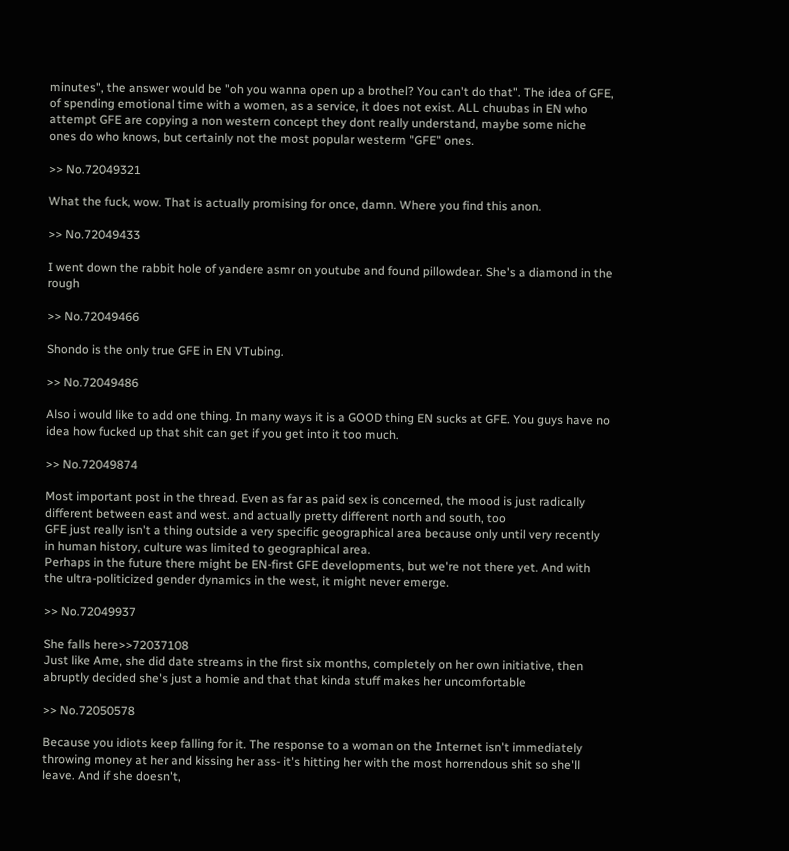minutes", the answer would be "oh you wanna open up a brothel? You can't do that". The idea of GFE, of spending emotional time with a women, as a service, it does not exist. ALL chuubas in EN who attempt GFE are copying a non western concept they dont really understand, maybe some niche ones do who knows, but certainly not the most popular westerm "GFE" ones.

>> No.72049321

What the fuck, wow. That is actually promising for once, damn. Where you find this anon.

>> No.72049433

I went down the rabbit hole of yandere asmr on youtube and found pillowdear. She's a diamond in the rough

>> No.72049466

Shondo is the only true GFE in EN VTubing.

>> No.72049486

Also i would like to add one thing. In many ways it is a GOOD thing EN sucks at GFE. You guys have no idea how fucked up that shit can get if you get into it too much.

>> No.72049874

Most important post in the thread. Even as far as paid sex is concerned, the mood is just radically different between east and west. and actually pretty different north and south, too
GFE just really isn't a thing outside a very specific geographical area because only until very recently in human history, culture was limited to geographical area.
Perhaps in the future there might be EN-first GFE developments, but we're not there yet. And with the ultra-politicized gender dynamics in the west, it might never emerge.

>> No.72049937

She falls here>>72037108
Just like Ame, she did date streams in the first six months, completely on her own initiative, then abruptly decided she's just a homie and that that kinda stuff makes her uncomfortable

>> No.72050578

Because you idiots keep falling for it. The response to a woman on the Internet isn't immediately throwing money at her and kissing her ass- it's hitting her with the most horrendous shit so she'll leave. And if she doesn't,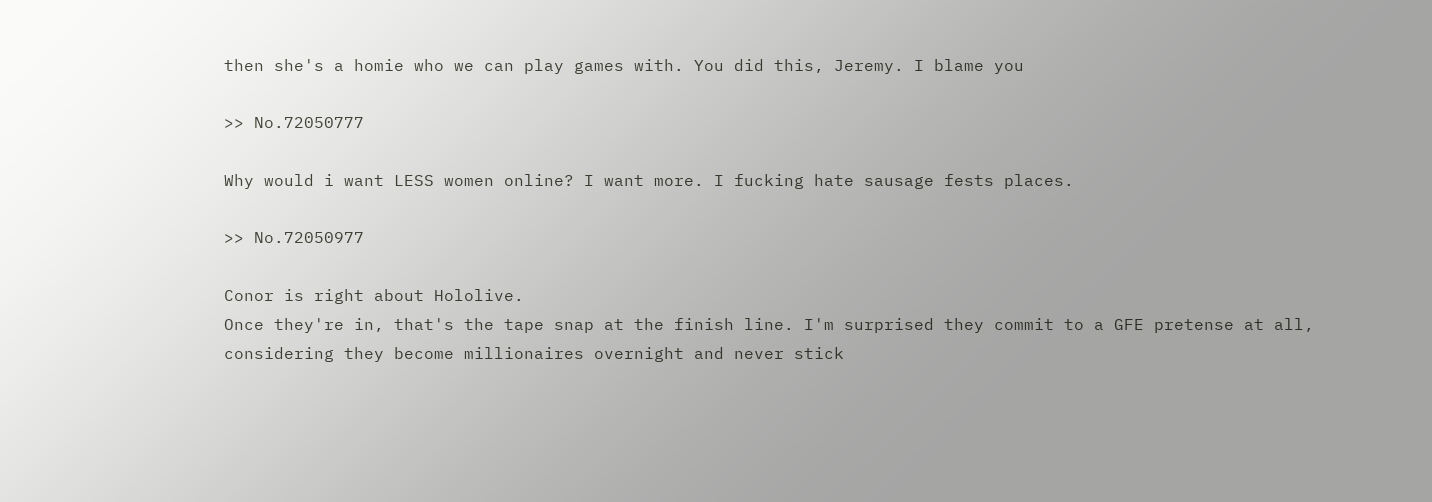then she's a homie who we can play games with. You did this, Jeremy. I blame you

>> No.72050777

Why would i want LESS women online? I want more. I fucking hate sausage fests places.

>> No.72050977

Conor is right about Hololive.
Once they're in, that's the tape snap at the finish line. I'm surprised they commit to a GFE pretense at all, considering they become millionaires overnight and never stick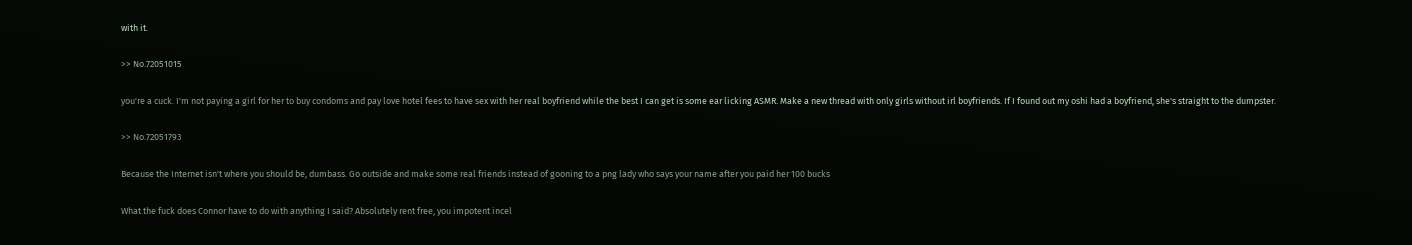with it.

>> No.72051015

you're a cuck. I'm not paying a girl for her to buy condoms and pay love hotel fees to have sex with her real boyfriend while the best I can get is some ear licking ASMR. Make a new thread with only girls without irl boyfriends. If I found out my oshi had a boyfriend, she's straight to the dumpster.

>> No.72051793

Because the Internet isn't where you should be, dumbass. Go outside and make some real friends instead of gooning to a png lady who says your name after you paid her 100 bucks

What the fuck does Connor have to do with anything I said? Absolutely rent free, you impotent incel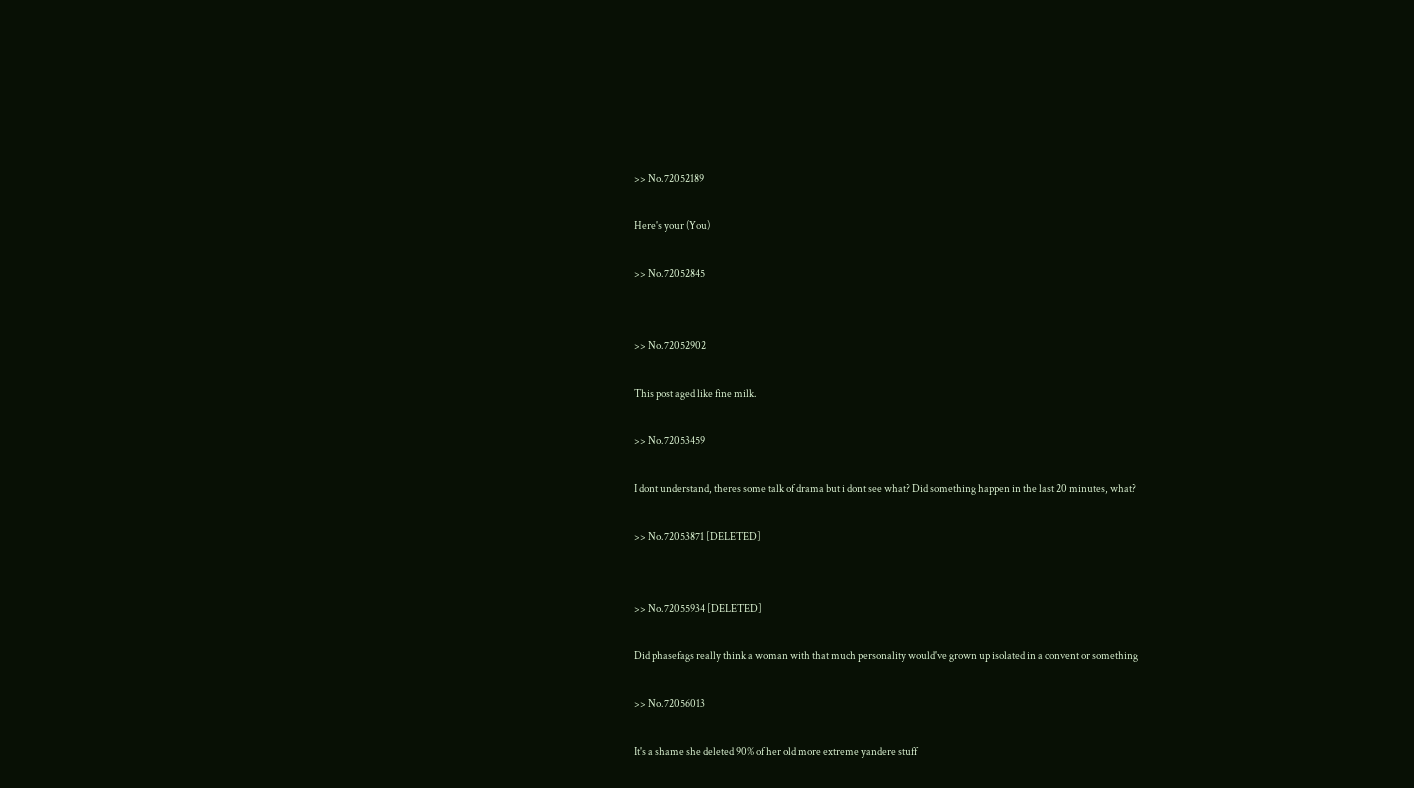>> No.72052189

Here's your (You)

>> No.72052845


>> No.72052902

This post aged like fine milk.

>> No.72053459

I dont understand, theres some talk of drama but i dont see what? Did something happen in the last 20 minutes, what?

>> No.72053871 [DELETED]


>> No.72055934 [DELETED]

Did phasefags really think a woman with that much personality would've grown up isolated in a convent or something

>> No.72056013

It's a shame she deleted 90% of her old more extreme yandere stuff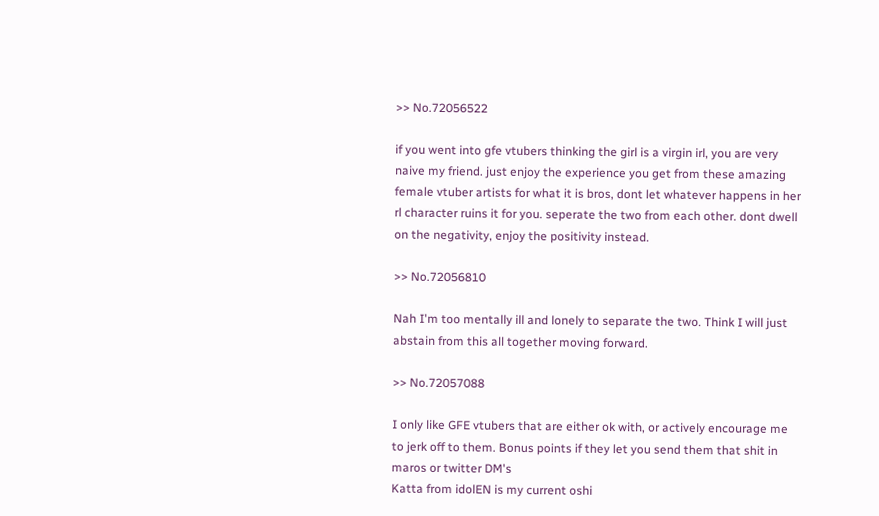>> No.72056522

if you went into gfe vtubers thinking the girl is a virgin irl, you are very naive my friend. just enjoy the experience you get from these amazing female vtuber artists for what it is bros, dont let whatever happens in her rl character ruins it for you. seperate the two from each other. dont dwell on the negativity, enjoy the positivity instead.

>> No.72056810

Nah I'm too mentally ill and lonely to separate the two. Think I will just abstain from this all together moving forward.

>> No.72057088

I only like GFE vtubers that are either ok with, or actively encourage me to jerk off to them. Bonus points if they let you send them that shit in maros or twitter DM's
Katta from idolEN is my current oshi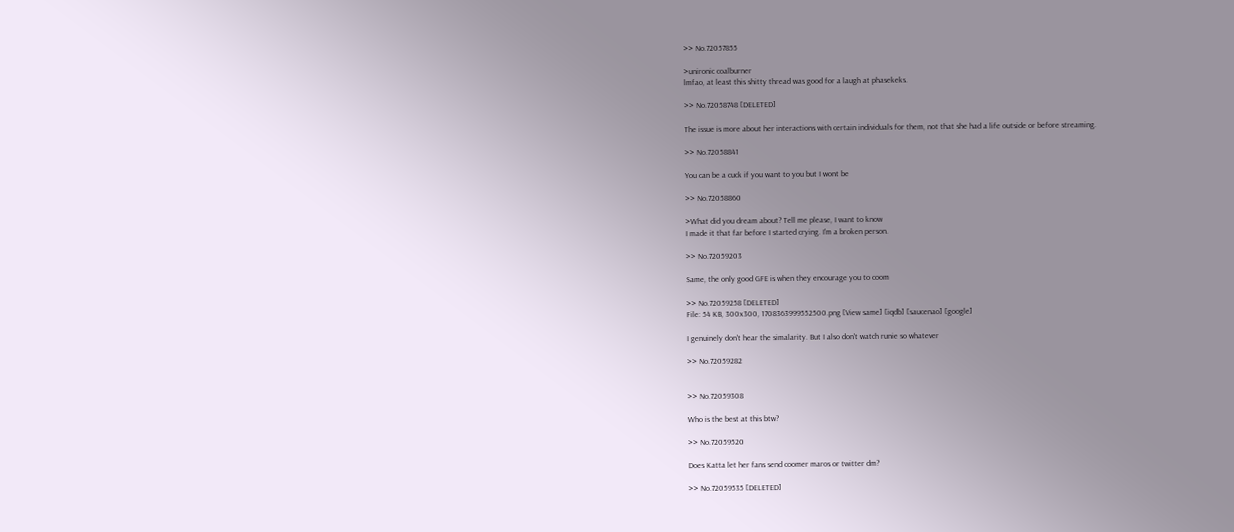>> No.72057855

>unironic coalburner
lmfao, at least this shitty thread was good for a laugh at phasekeks.

>> No.72058748 [DELETED]

The issue is more about her interactions with certain individuals for them, not that she had a life outside or before streaming.

>> No.72058841

You can be a cuck if you want to you but I wont be

>> No.72058860

>What did you dream about? Tell me please, I want to know
I made it that far before I started crying. I'm a broken person.

>> No.72059203

Same, the only good GFE is when they encourage you to coom

>> No.72059258 [DELETED]
File: 54 KB, 300x300, 1708363999552500.png [View same] [iqdb] [saucenao] [google]

I genuinely don't hear the simalarity. But I also don't watch runie so whatever

>> No.72059282


>> No.72059308

Who is the best at this btw?

>> No.72059520

Does Katta let her fans send coomer maros or twitter dm?

>> No.72059535 [DELETED]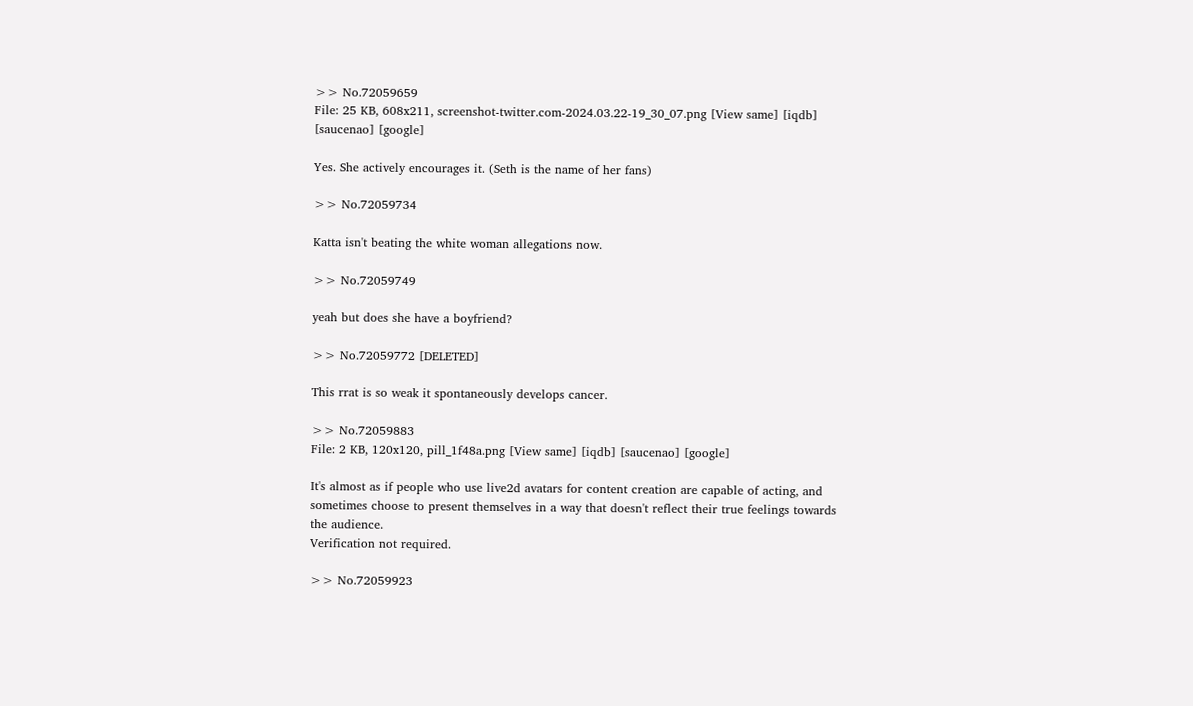>> No.72059659
File: 25 KB, 608x211, screenshot-twitter.com-2024.03.22-19_30_07.png [View same] [iqdb] [saucenao] [google]

Yes. She actively encourages it. (Seth is the name of her fans)

>> No.72059734

Katta isn't beating the white woman allegations now.

>> No.72059749

yeah but does she have a boyfriend?

>> No.72059772 [DELETED]

This rrat is so weak it spontaneously develops cancer.

>> No.72059883
File: 2 KB, 120x120, pill_1f48a.png [View same] [iqdb] [saucenao] [google]

It's almost as if people who use live2d avatars for content creation are capable of acting, and sometimes choose to present themselves in a way that doesn't reflect their true feelings towards the audience.
Verification not required.

>> No.72059923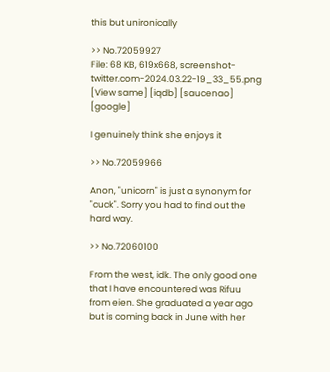this but unironically

>> No.72059927
File: 68 KB, 619x668, screenshot-twitter.com-2024.03.22-19_33_55.png [View same] [iqdb] [saucenao] [google]

I genuinely think she enjoys it

>> No.72059966

Anon, "unicorn" is just a synonym for "cuck". Sorry you had to find out the hard way.

>> No.72060100

From the west, idk. The only good one that I have encountered was Rifuu from eien. She graduated a year ago but is coming back in June with her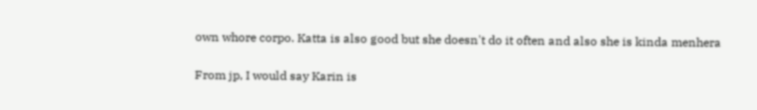own whore corpo. Katta is also good but she doesn't do it often and also she is kinda menhera

From jp, I would say Karin is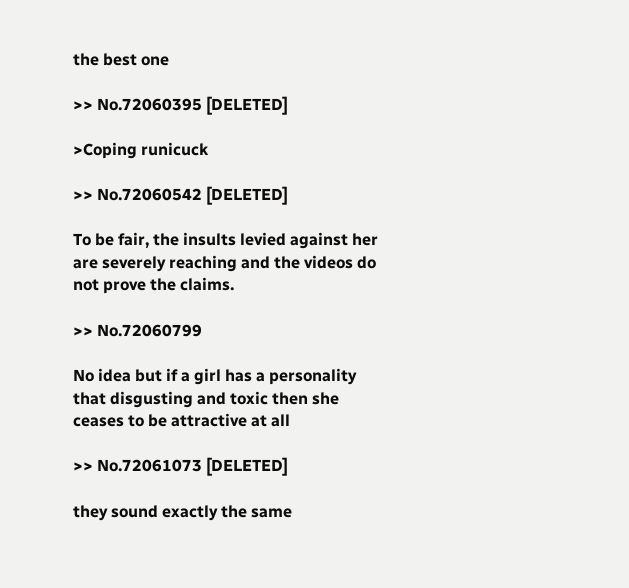the best one

>> No.72060395 [DELETED]

>Coping runicuck

>> No.72060542 [DELETED]

To be fair, the insults levied against her are severely reaching and the videos do not prove the claims.

>> No.72060799

No idea but if a girl has a personality that disgusting and toxic then she ceases to be attractive at all

>> No.72061073 [DELETED]

they sound exactly the same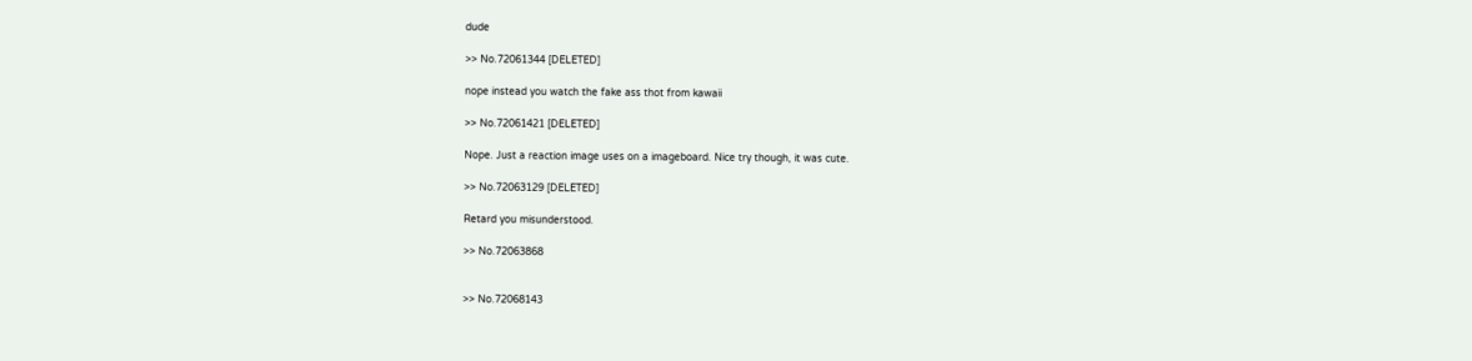dude

>> No.72061344 [DELETED]

nope instead you watch the fake ass thot from kawaii

>> No.72061421 [DELETED]

Nope. Just a reaction image uses on a imageboard. Nice try though, it was cute.

>> No.72063129 [DELETED]

Retard you misunderstood.

>> No.72063868


>> No.72068143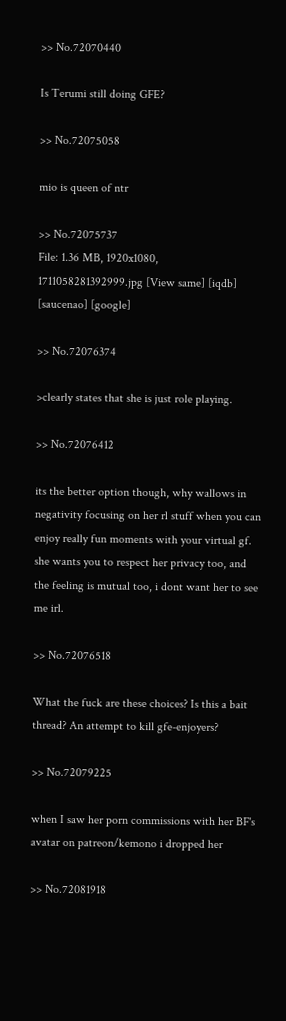>> No.72070440

Is Terumi still doing GFE?

>> No.72075058

mio is queen of ntr

>> No.72075737
File: 1.36 MB, 1920x1080, 1711058281392999.jpg [View same] [iqdb] [saucenao] [google]

>> No.72076374

>clearly states that she is just role playing.

>> No.72076412

its the better option though, why wallows in negativity focusing on her rl stuff when you can enjoy really fun moments with your virtual gf. she wants you to respect her privacy too, and the feeling is mutual too, i dont want her to see me irl.

>> No.72076518

What the fuck are these choices? Is this a bait thread? An attempt to kill gfe-enjoyers?

>> No.72079225

when I saw her porn commissions with her BF's avatar on patreon/kemono i dropped her

>> No.72081918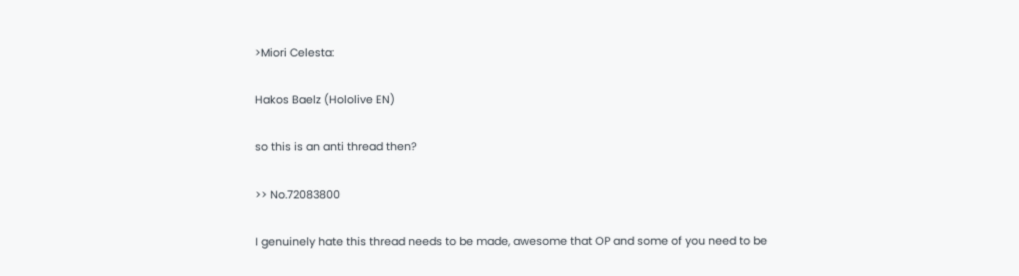>Miori Celesta:

Hakos Baelz (Hololive EN)

so this is an anti thread then?

>> No.72083800

I genuinely hate this thread needs to be made, awesome that OP and some of you need to be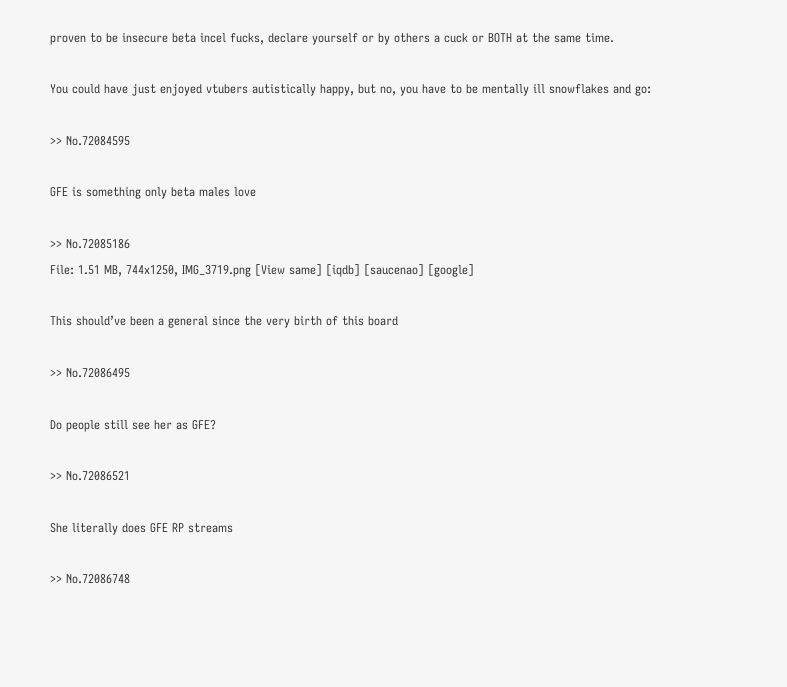proven to be insecure beta incel fucks, declare yourself or by others a cuck or BOTH at the same time.

You could have just enjoyed vtubers autistically happy, but no, you have to be mentally ill snowflakes and go:

>> No.72084595

GFE is something only beta males love

>> No.72085186
File: 1.51 MB, 744x1250, IMG_3719.png [View same] [iqdb] [saucenao] [google]

This should’ve been a general since the very birth of this board

>> No.72086495

Do people still see her as GFE?

>> No.72086521

She literally does GFE RP streams

>> No.72086748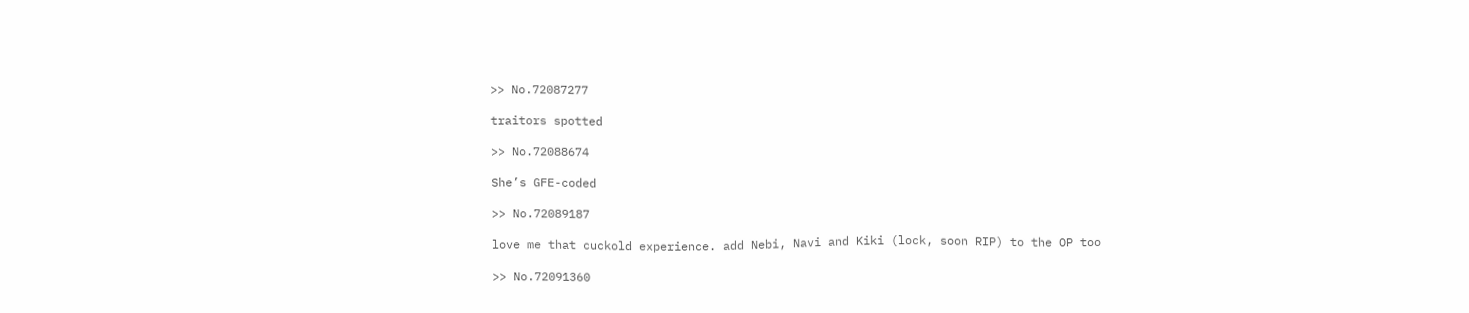>> No.72087277

traitors spotted

>> No.72088674

She’s GFE-coded

>> No.72089187

love me that cuckold experience. add Nebi, Navi and Kiki (lock, soon RIP) to the OP too

>> No.72091360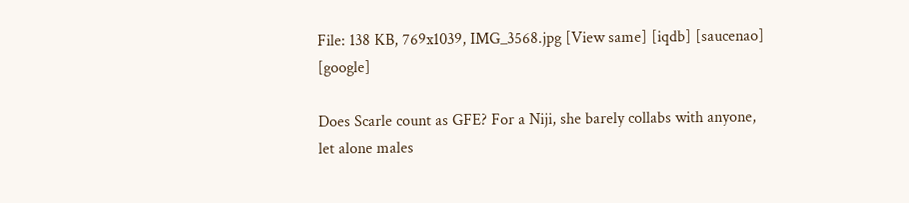File: 138 KB, 769x1039, IMG_3568.jpg [View same] [iqdb] [saucenao] [google]

Does Scarle count as GFE? For a Niji, she barely collabs with anyone, let alone males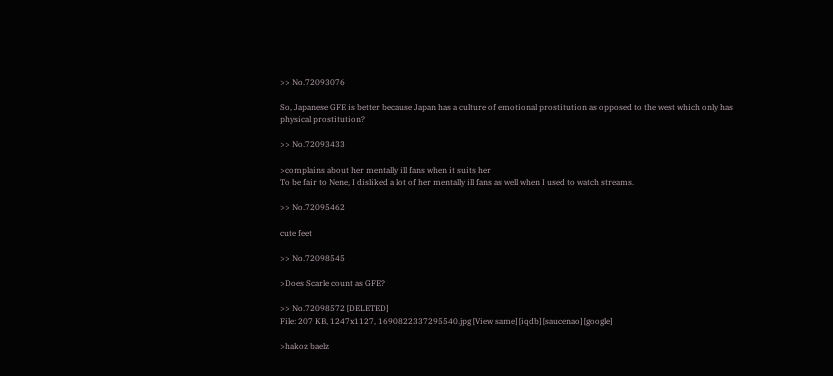>> No.72093076

So, Japanese GFE is better because Japan has a culture of emotional prostitution as opposed to the west which only has physical prostitution?

>> No.72093433

>complains about her mentally ill fans when it suits her
To be fair to Nene, I disliked a lot of her mentally ill fans as well when I used to watch streams.

>> No.72095462

cute feet

>> No.72098545

>Does Scarle count as GFE?

>> No.72098572 [DELETED]
File: 207 KB, 1247x1127, 1690822337295540.jpg [View same] [iqdb] [saucenao] [google]

>hakoz baelz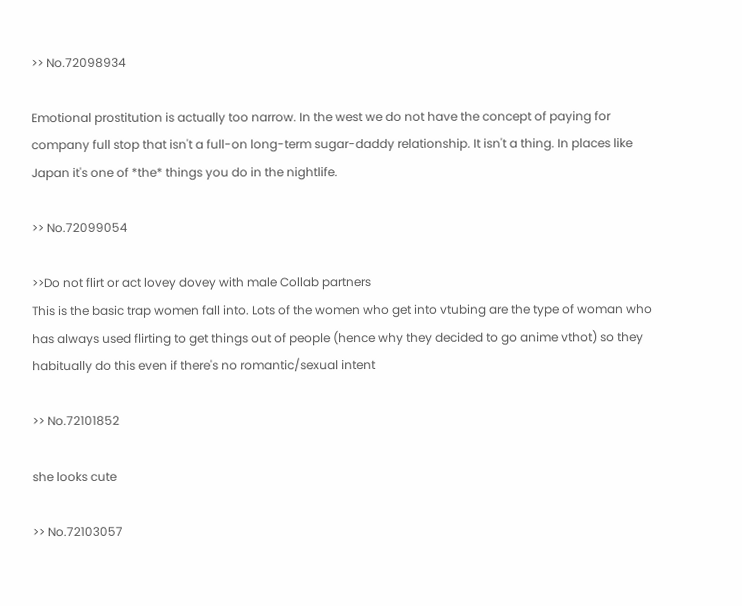>> No.72098934

Emotional prostitution is actually too narrow. In the west we do not have the concept of paying for company full stop that isn't a full-on long-term sugar-daddy relationship. It isn't a thing. In places like Japan it's one of *the* things you do in the nightlife.

>> No.72099054

>>Do not flirt or act lovey dovey with male Collab partners
This is the basic trap women fall into. Lots of the women who get into vtubing are the type of woman who has always used flirting to get things out of people (hence why they decided to go anime vthot) so they habitually do this even if there's no romantic/sexual intent

>> No.72101852

she looks cute

>> No.72103057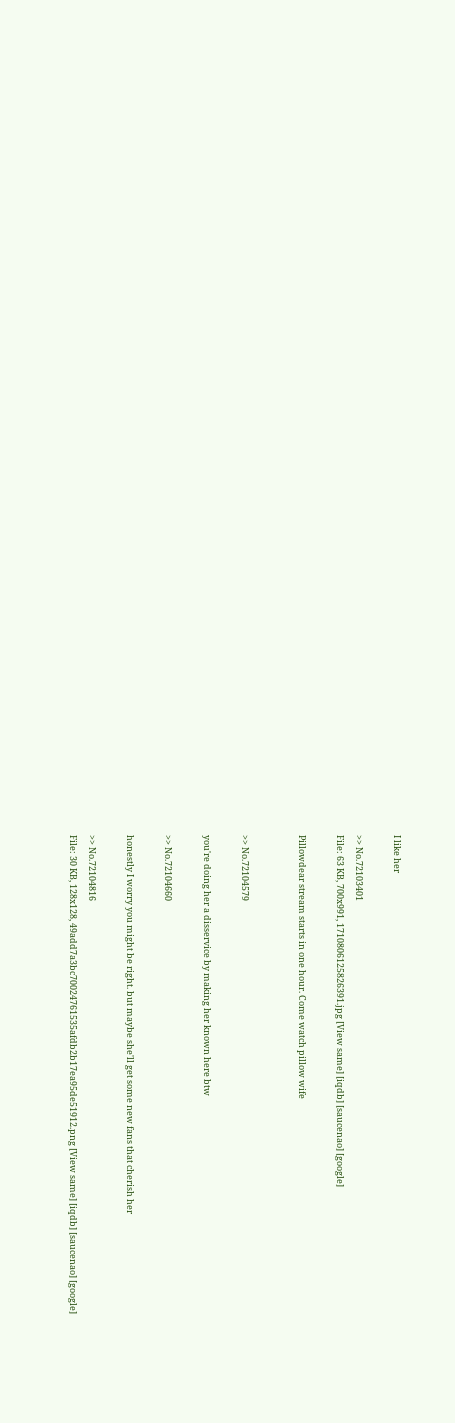I like her

>> No.72103401
File: 63 KB, 700x991, 1710806125826391.jpg [View same] [iqdb] [saucenao] [google]

Pillowdear stream starts in one hour. Come watch pillow wife


>> No.72104579

you're doing her a disservice by making her known here btw

>> No.72104660

honestly I worry you might be right. but maybe she'll get some new fans that cherish her

>> No.72104816
File: 30 KB, 128x128, 49add7a3bc70024761535afdb2b17ea95de51912.png [View same] [iqdb] [saucenao] [google]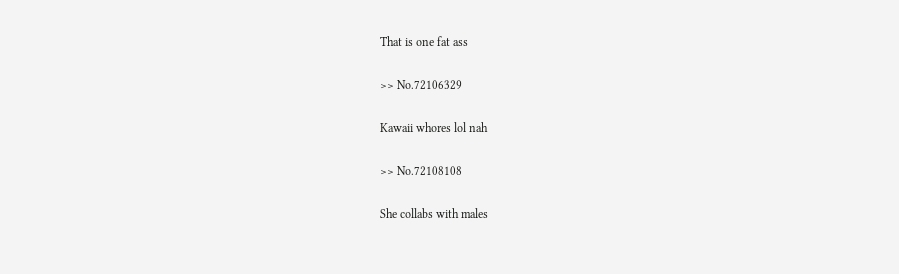That is one fat ass

>> No.72106329

Kawaii whores lol nah

>> No.72108108

She collabs with males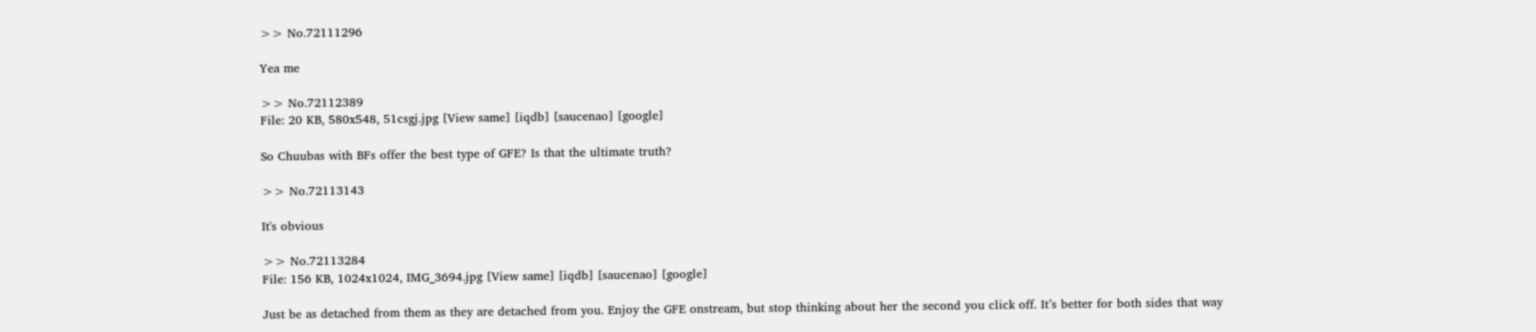>> No.72111296

Yea me

>> No.72112389
File: 20 KB, 580x548, 51csgj.jpg [View same] [iqdb] [saucenao] [google]

So Chuubas with BFs offer the best type of GFE? Is that the ultimate truth?

>> No.72113143

It's obvious

>> No.72113284
File: 156 KB, 1024x1024, IMG_3694.jpg [View same] [iqdb] [saucenao] [google]

Just be as detached from them as they are detached from you. Enjoy the GFE onstream, but stop thinking about her the second you click off. It’s better for both sides that way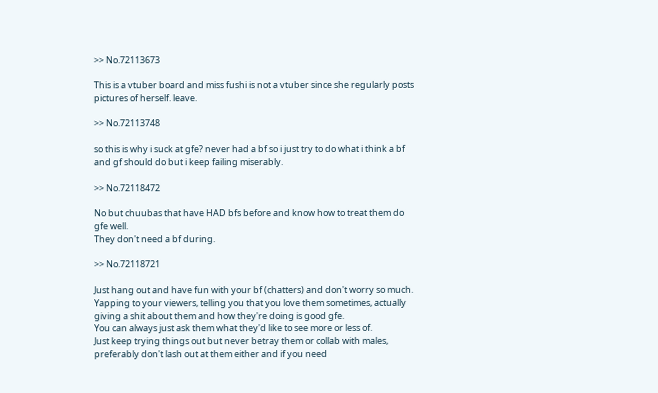>> No.72113673

This is a vtuber board and miss fushi is not a vtuber since she regularly posts pictures of herself. leave.

>> No.72113748

so this is why i suck at gfe? never had a bf so i just try to do what i think a bf and gf should do but i keep failing miserably.

>> No.72118472

No but chuubas that have HAD bfs before and know how to treat them do gfe well.
They don't need a bf during.

>> No.72118721

Just hang out and have fun with your bf (chatters) and don't worry so much.
Yapping to your viewers, telling you that you love them sometimes, actually giving a shit about them and how they're doing is good gfe.
You can always just ask them what they'd like to see more or less of.
Just keep trying things out but never betray them or collab with males, preferably don't lash out at them either and if you need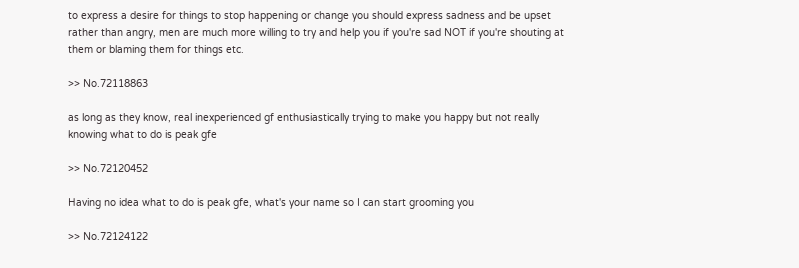to express a desire for things to stop happening or change you should express sadness and be upset rather than angry, men are much more willing to try and help you if you're sad NOT if you're shouting at them or blaming them for things etc.

>> No.72118863

as long as they know, real inexperienced gf enthusiastically trying to make you happy but not really knowing what to do is peak gfe

>> No.72120452

Having no idea what to do is peak gfe, what's your name so I can start grooming you

>> No.72124122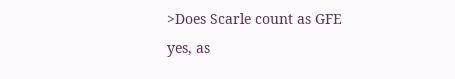>Does Scarle count as GFE
yes, as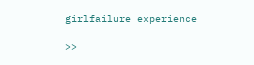girlfailure experience

>>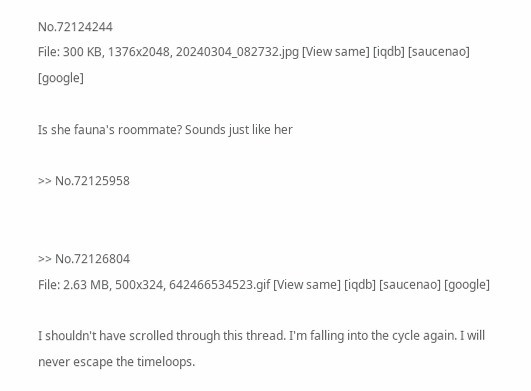No.72124244
File: 300 KB, 1376x2048, 20240304_082732.jpg [View same] [iqdb] [saucenao] [google]

Is she fauna's roommate? Sounds just like her

>> No.72125958


>> No.72126804
File: 2.63 MB, 500x324, 642466534523.gif [View same] [iqdb] [saucenao] [google]

I shouldn't have scrolled through this thread. I'm falling into the cycle again. I will never escape the timeloops.